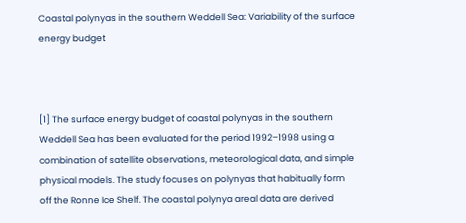Coastal polynyas in the southern Weddell Sea: Variability of the surface energy budget



[1] The surface energy budget of coastal polynyas in the southern Weddell Sea has been evaluated for the period 1992–1998 using a combination of satellite observations, meteorological data, and simple physical models. The study focuses on polynyas that habitually form off the Ronne Ice Shelf. The coastal polynya areal data are derived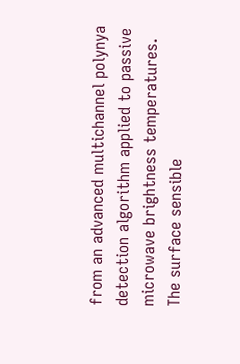from an advanced multichannel polynya detection algorithm applied to passive microwave brightness temperatures. The surface sensible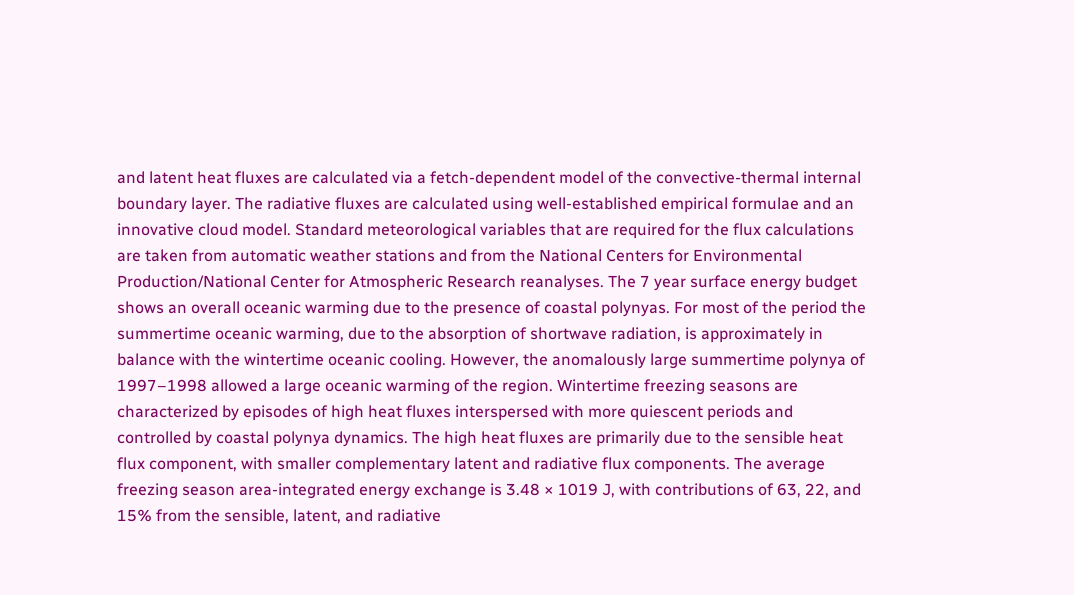and latent heat fluxes are calculated via a fetch-dependent model of the convective-thermal internal boundary layer. The radiative fluxes are calculated using well-established empirical formulae and an innovative cloud model. Standard meteorological variables that are required for the flux calculations are taken from automatic weather stations and from the National Centers for Environmental Production/National Center for Atmospheric Research reanalyses. The 7 year surface energy budget shows an overall oceanic warming due to the presence of coastal polynyas. For most of the period the summertime oceanic warming, due to the absorption of shortwave radiation, is approximately in balance with the wintertime oceanic cooling. However, the anomalously large summertime polynya of 1997–1998 allowed a large oceanic warming of the region. Wintertime freezing seasons are characterized by episodes of high heat fluxes interspersed with more quiescent periods and controlled by coastal polynya dynamics. The high heat fluxes are primarily due to the sensible heat flux component, with smaller complementary latent and radiative flux components. The average freezing season area-integrated energy exchange is 3.48 × 1019 J, with contributions of 63, 22, and 15% from the sensible, latent, and radiative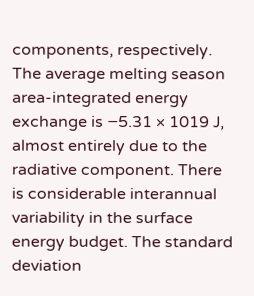components, respectively. The average melting season area-integrated energy exchange is −5.31 × 1019 J, almost entirely due to the radiative component. There is considerable interannual variability in the surface energy budget. The standard deviation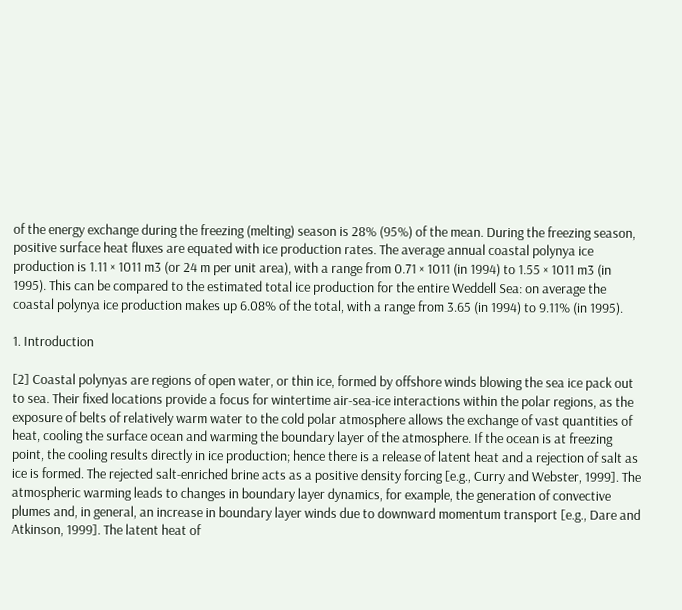of the energy exchange during the freezing (melting) season is 28% (95%) of the mean. During the freezing season, positive surface heat fluxes are equated with ice production rates. The average annual coastal polynya ice production is 1.11 × 1011 m3 (or 24 m per unit area), with a range from 0.71 × 1011 (in 1994) to 1.55 × 1011 m3 (in 1995). This can be compared to the estimated total ice production for the entire Weddell Sea: on average the coastal polynya ice production makes up 6.08% of the total, with a range from 3.65 (in 1994) to 9.11% (in 1995).

1. Introduction

[2] Coastal polynyas are regions of open water, or thin ice, formed by offshore winds blowing the sea ice pack out to sea. Their fixed locations provide a focus for wintertime air-sea-ice interactions within the polar regions, as the exposure of belts of relatively warm water to the cold polar atmosphere allows the exchange of vast quantities of heat, cooling the surface ocean and warming the boundary layer of the atmosphere. If the ocean is at freezing point, the cooling results directly in ice production; hence there is a release of latent heat and a rejection of salt as ice is formed. The rejected salt-enriched brine acts as a positive density forcing [e.g., Curry and Webster, 1999]. The atmospheric warming leads to changes in boundary layer dynamics, for example, the generation of convective plumes and, in general, an increase in boundary layer winds due to downward momentum transport [e.g., Dare and Atkinson, 1999]. The latent heat of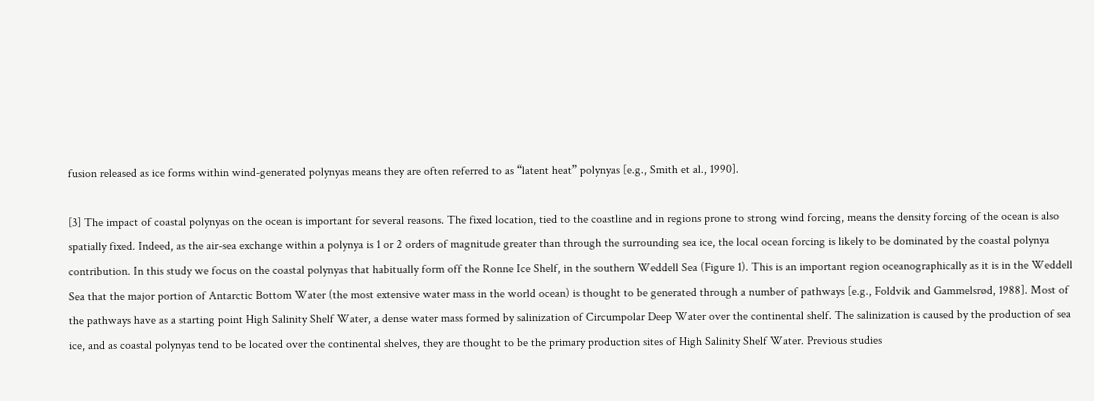fusion released as ice forms within wind-generated polynyas means they are often referred to as “latent heat” polynyas [e.g., Smith et al., 1990].

[3] The impact of coastal polynyas on the ocean is important for several reasons. The fixed location, tied to the coastline and in regions prone to strong wind forcing, means the density forcing of the ocean is also spatially fixed. Indeed, as the air-sea exchange within a polynya is 1 or 2 orders of magnitude greater than through the surrounding sea ice, the local ocean forcing is likely to be dominated by the coastal polynya contribution. In this study we focus on the coastal polynyas that habitually form off the Ronne Ice Shelf, in the southern Weddell Sea (Figure 1). This is an important region oceanographically as it is in the Weddell Sea that the major portion of Antarctic Bottom Water (the most extensive water mass in the world ocean) is thought to be generated through a number of pathways [e.g., Foldvik and Gammelsrød, 1988]. Most of the pathways have as a starting point High Salinity Shelf Water, a dense water mass formed by salinization of Circumpolar Deep Water over the continental shelf. The salinization is caused by the production of sea ice, and as coastal polynyas tend to be located over the continental shelves, they are thought to be the primary production sites of High Salinity Shelf Water. Previous studies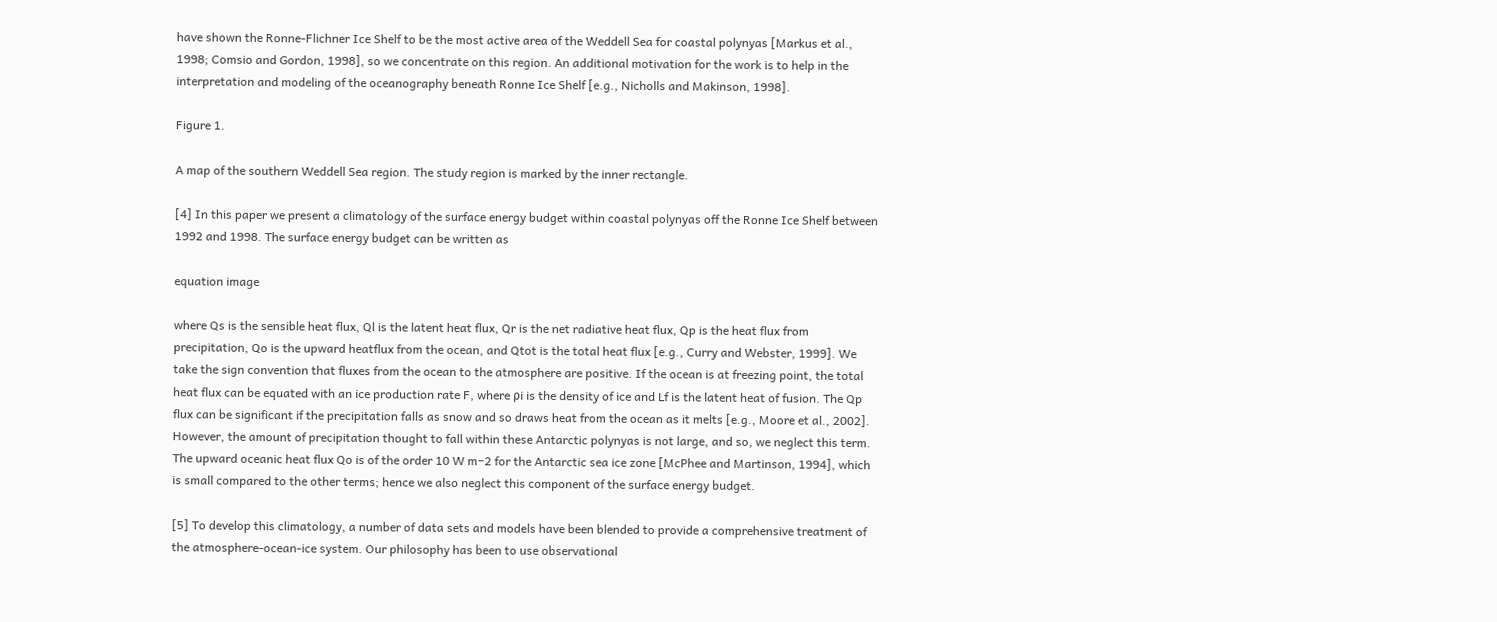have shown the Ronne-Flichner Ice Shelf to be the most active area of the Weddell Sea for coastal polynyas [Markus et al., 1998; Comsio and Gordon, 1998], so we concentrate on this region. An additional motivation for the work is to help in the interpretation and modeling of the oceanography beneath Ronne Ice Shelf [e.g., Nicholls and Makinson, 1998].

Figure 1.

A map of the southern Weddell Sea region. The study region is marked by the inner rectangle.

[4] In this paper we present a climatology of the surface energy budget within coastal polynyas off the Ronne Ice Shelf between 1992 and 1998. The surface energy budget can be written as

equation image

where Qs is the sensible heat flux, Ql is the latent heat flux, Qr is the net radiative heat flux, Qp is the heat flux from precipitation, Qo is the upward heatflux from the ocean, and Qtot is the total heat flux [e.g., Curry and Webster, 1999]. We take the sign convention that fluxes from the ocean to the atmosphere are positive. If the ocean is at freezing point, the total heat flux can be equated with an ice production rate F, where ρi is the density of ice and Lf is the latent heat of fusion. The Qp flux can be significant if the precipitation falls as snow and so draws heat from the ocean as it melts [e.g., Moore et al., 2002]. However, the amount of precipitation thought to fall within these Antarctic polynyas is not large, and so, we neglect this term. The upward oceanic heat flux Qo is of the order 10 W m−2 for the Antarctic sea ice zone [McPhee and Martinson, 1994], which is small compared to the other terms; hence we also neglect this component of the surface energy budget.

[5] To develop this climatology, a number of data sets and models have been blended to provide a comprehensive treatment of the atmosphere-ocean-ice system. Our philosophy has been to use observational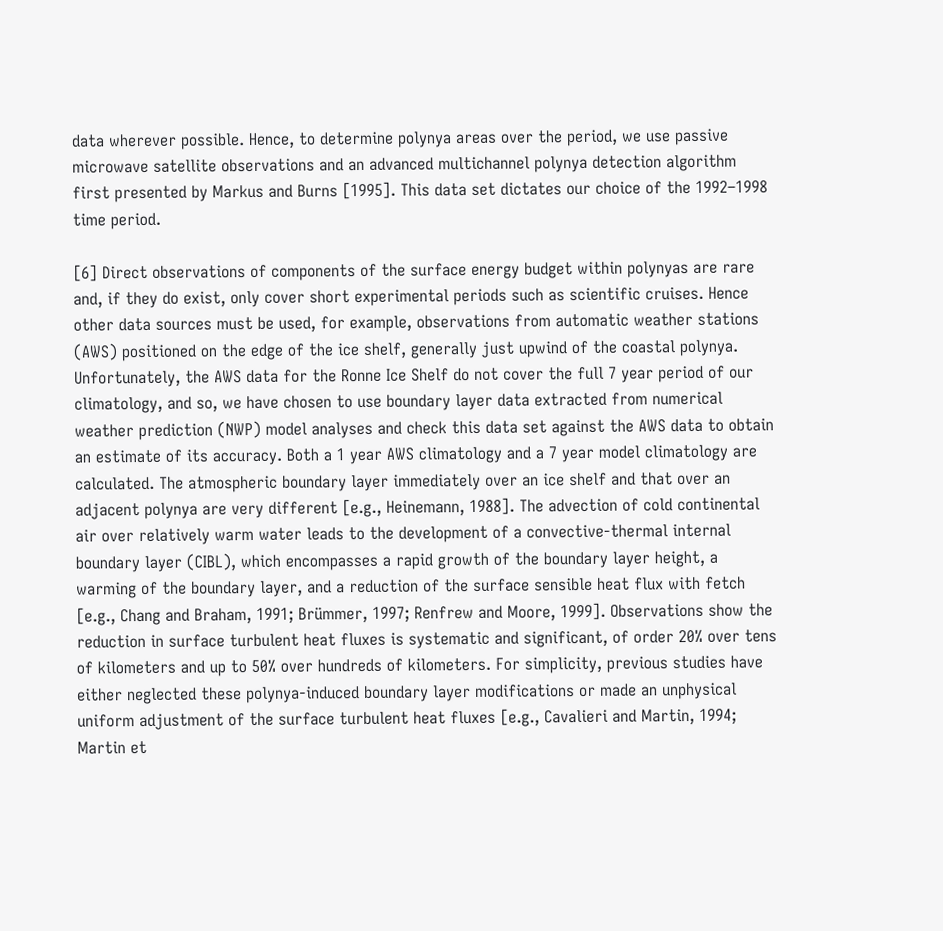data wherever possible. Hence, to determine polynya areas over the period, we use passive microwave satellite observations and an advanced multichannel polynya detection algorithm first presented by Markus and Burns [1995]. This data set dictates our choice of the 1992–1998 time period.

[6] Direct observations of components of the surface energy budget within polynyas are rare and, if they do exist, only cover short experimental periods such as scientific cruises. Hence other data sources must be used, for example, observations from automatic weather stations (AWS) positioned on the edge of the ice shelf, generally just upwind of the coastal polynya. Unfortunately, the AWS data for the Ronne Ice Shelf do not cover the full 7 year period of our climatology, and so, we have chosen to use boundary layer data extracted from numerical weather prediction (NWP) model analyses and check this data set against the AWS data to obtain an estimate of its accuracy. Both a 1 year AWS climatology and a 7 year model climatology are calculated. The atmospheric boundary layer immediately over an ice shelf and that over an adjacent polynya are very different [e.g., Heinemann, 1988]. The advection of cold continental air over relatively warm water leads to the development of a convective-thermal internal boundary layer (CIBL), which encompasses a rapid growth of the boundary layer height, a warming of the boundary layer, and a reduction of the surface sensible heat flux with fetch [e.g., Chang and Braham, 1991; Brümmer, 1997; Renfrew and Moore, 1999]. Observations show the reduction in surface turbulent heat fluxes is systematic and significant, of order 20% over tens of kilometers and up to 50% over hundreds of kilometers. For simplicity, previous studies have either neglected these polynya-induced boundary layer modifications or made an unphysical uniform adjustment of the surface turbulent heat fluxes [e.g., Cavalieri and Martin, 1994; Martin et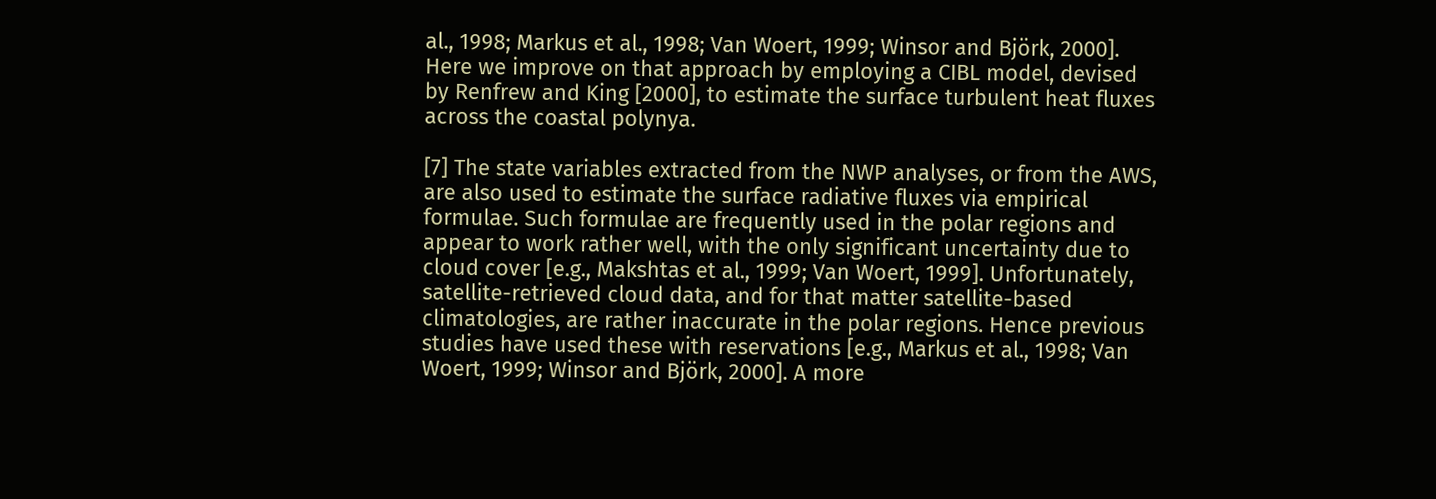al., 1998; Markus et al., 1998; Van Woert, 1999; Winsor and Björk, 2000]. Here we improve on that approach by employing a CIBL model, devised by Renfrew and King [2000], to estimate the surface turbulent heat fluxes across the coastal polynya.

[7] The state variables extracted from the NWP analyses, or from the AWS, are also used to estimate the surface radiative fluxes via empirical formulae. Such formulae are frequently used in the polar regions and appear to work rather well, with the only significant uncertainty due to cloud cover [e.g., Makshtas et al., 1999; Van Woert, 1999]. Unfortunately, satellite-retrieved cloud data, and for that matter satellite-based climatologies, are rather inaccurate in the polar regions. Hence previous studies have used these with reservations [e.g., Markus et al., 1998; Van Woert, 1999; Winsor and Björk, 2000]. A more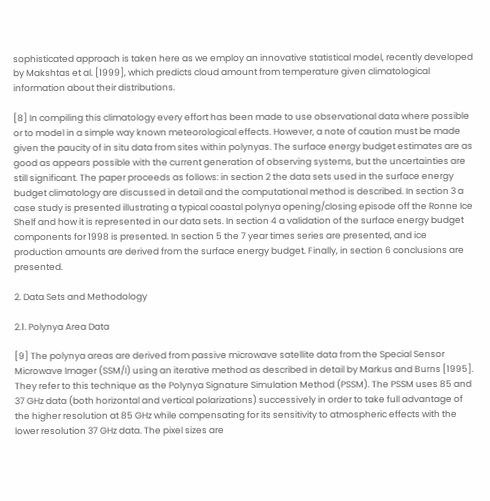sophisticated approach is taken here as we employ an innovative statistical model, recently developed by Makshtas et al. [1999], which predicts cloud amount from temperature given climatological information about their distributions.

[8] In compiling this climatology every effort has been made to use observational data where possible or to model in a simple way known meteorological effects. However, a note of caution must be made given the paucity of in situ data from sites within polynyas. The surface energy budget estimates are as good as appears possible with the current generation of observing systems, but the uncertainties are still significant. The paper proceeds as follows: in section 2 the data sets used in the surface energy budget climatology are discussed in detail and the computational method is described. In section 3 a case study is presented illustrating a typical coastal polynya opening/closing episode off the Ronne Ice Shelf and how it is represented in our data sets. In section 4 a validation of the surface energy budget components for 1998 is presented. In section 5 the 7 year times series are presented, and ice production amounts are derived from the surface energy budget. Finally, in section 6 conclusions are presented.

2. Data Sets and Methodology

2.1. Polynya Area Data

[9] The polynya areas are derived from passive microwave satellite data from the Special Sensor Microwave Imager (SSM/I) using an iterative method as described in detail by Markus and Burns [1995]. They refer to this technique as the Polynya Signature Simulation Method (PSSM). The PSSM uses 85 and 37 GHz data (both horizontal and vertical polarizations) successively in order to take full advantage of the higher resolution at 85 GHz while compensating for its sensitivity to atmospheric effects with the lower resolution 37 GHz data. The pixel sizes are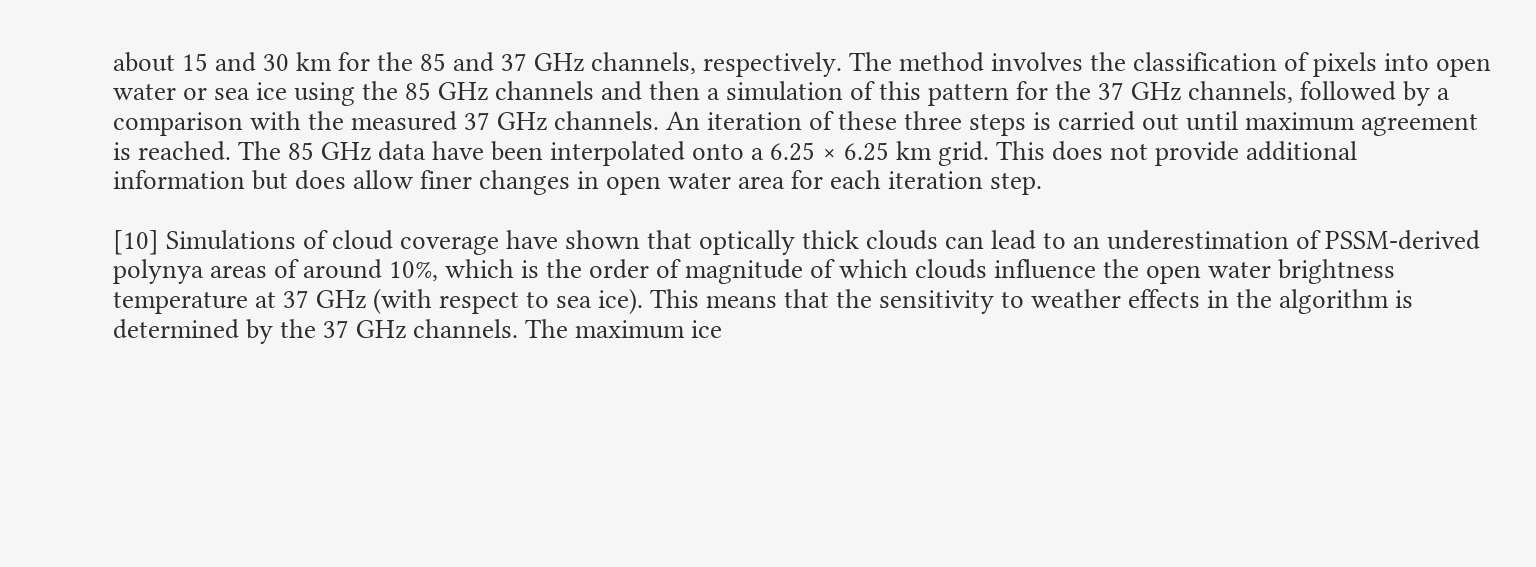about 15 and 30 km for the 85 and 37 GHz channels, respectively. The method involves the classification of pixels into open water or sea ice using the 85 GHz channels and then a simulation of this pattern for the 37 GHz channels, followed by a comparison with the measured 37 GHz channels. An iteration of these three steps is carried out until maximum agreement is reached. The 85 GHz data have been interpolated onto a 6.25 × 6.25 km grid. This does not provide additional information but does allow finer changes in open water area for each iteration step.

[10] Simulations of cloud coverage have shown that optically thick clouds can lead to an underestimation of PSSM-derived polynya areas of around 10%, which is the order of magnitude of which clouds influence the open water brightness temperature at 37 GHz (with respect to sea ice). This means that the sensitivity to weather effects in the algorithm is determined by the 37 GHz channels. The maximum ice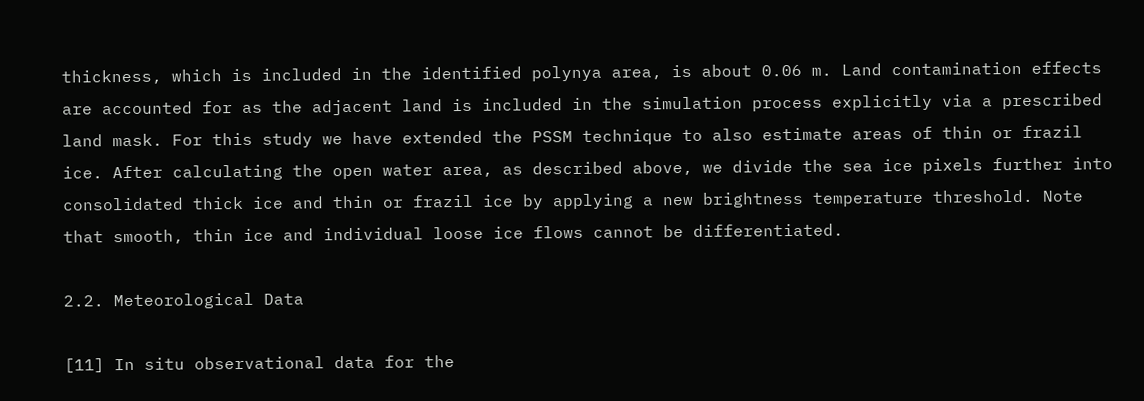thickness, which is included in the identified polynya area, is about 0.06 m. Land contamination effects are accounted for as the adjacent land is included in the simulation process explicitly via a prescribed land mask. For this study we have extended the PSSM technique to also estimate areas of thin or frazil ice. After calculating the open water area, as described above, we divide the sea ice pixels further into consolidated thick ice and thin or frazil ice by applying a new brightness temperature threshold. Note that smooth, thin ice and individual loose ice flows cannot be differentiated.

2.2. Meteorological Data

[11] In situ observational data for the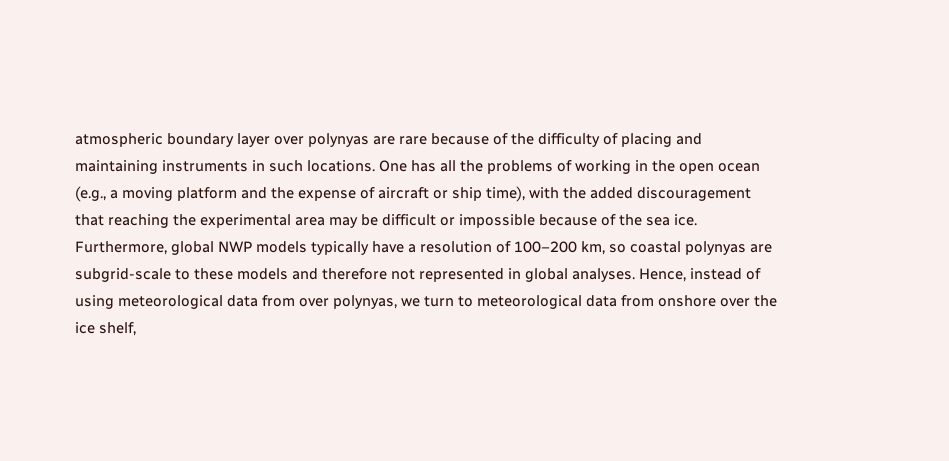atmospheric boundary layer over polynyas are rare because of the difficulty of placing and maintaining instruments in such locations. One has all the problems of working in the open ocean (e.g., a moving platform and the expense of aircraft or ship time), with the added discouragement that reaching the experimental area may be difficult or impossible because of the sea ice. Furthermore, global NWP models typically have a resolution of 100–200 km, so coastal polynyas are subgrid-scale to these models and therefore not represented in global analyses. Hence, instead of using meteorological data from over polynyas, we turn to meteorological data from onshore over the ice shelf,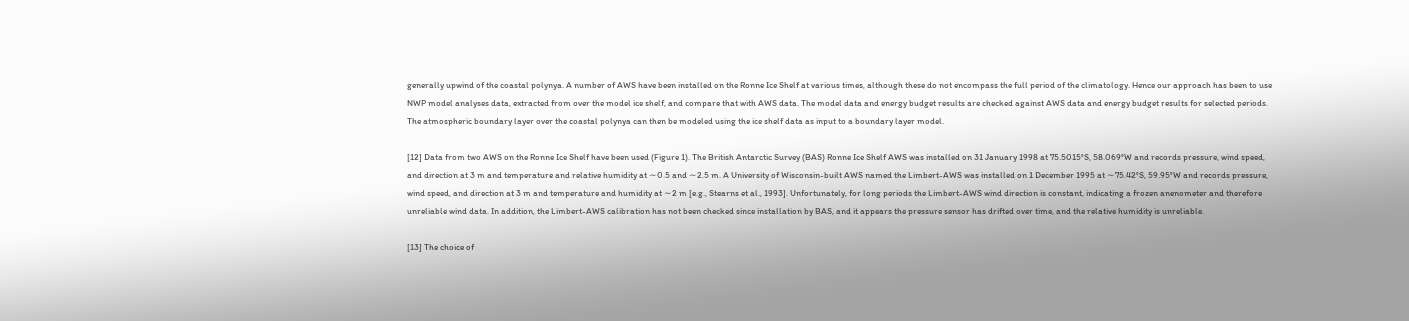generally upwind of the coastal polynya. A number of AWS have been installed on the Ronne Ice Shelf at various times, although these do not encompass the full period of the climatology. Hence our approach has been to use NWP model analyses data, extracted from over the model ice shelf, and compare that with AWS data. The model data and energy budget results are checked against AWS data and energy budget results for selected periods. The atmospheric boundary layer over the coastal polynya can then be modeled using the ice shelf data as input to a boundary layer model.

[12] Data from two AWS on the Ronne Ice Shelf have been used (Figure 1). The British Antarctic Survey (BAS) Ronne Ice Shelf AWS was installed on 31 January 1998 at 75.5015°S, 58.069°W and records pressure, wind speed, and direction at 3 m and temperature and relative humidity at ∼0.5 and ∼2.5 m. A University of Wisconsin-built AWS named the Limbert-AWS was installed on 1 December 1995 at ∼75.42°S, 59.95°W and records pressure, wind speed, and direction at 3 m and temperature and humidity at ∼2 m [e.g., Stearns et al., 1993]. Unfortunately, for long periods the Limbert-AWS wind direction is constant, indicating a frozen anenometer and therefore unreliable wind data. In addition, the Limbert-AWS calibration has not been checked since installation by BAS, and it appears the pressure sensor has drifted over time, and the relative humidity is unreliable.

[13] The choice of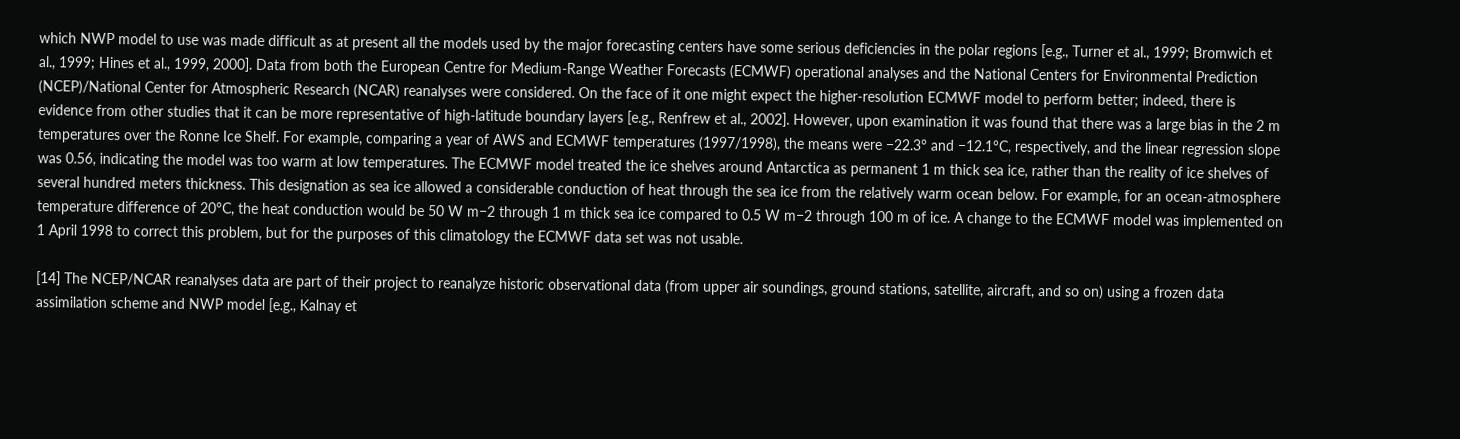which NWP model to use was made difficult as at present all the models used by the major forecasting centers have some serious deficiencies in the polar regions [e.g., Turner et al., 1999; Bromwich et al., 1999; Hines et al., 1999, 2000]. Data from both the European Centre for Medium-Range Weather Forecasts (ECMWF) operational analyses and the National Centers for Environmental Prediction (NCEP)/National Center for Atmospheric Research (NCAR) reanalyses were considered. On the face of it one might expect the higher-resolution ECMWF model to perform better; indeed, there is evidence from other studies that it can be more representative of high-latitude boundary layers [e.g., Renfrew et al., 2002]. However, upon examination it was found that there was a large bias in the 2 m temperatures over the Ronne Ice Shelf. For example, comparing a year of AWS and ECMWF temperatures (1997/1998), the means were −22.3° and −12.1°C, respectively, and the linear regression slope was 0.56, indicating the model was too warm at low temperatures. The ECMWF model treated the ice shelves around Antarctica as permanent 1 m thick sea ice, rather than the reality of ice shelves of several hundred meters thickness. This designation as sea ice allowed a considerable conduction of heat through the sea ice from the relatively warm ocean below. For example, for an ocean-atmosphere temperature difference of 20°C, the heat conduction would be 50 W m−2 through 1 m thick sea ice compared to 0.5 W m−2 through 100 m of ice. A change to the ECMWF model was implemented on 1 April 1998 to correct this problem, but for the purposes of this climatology the ECMWF data set was not usable.

[14] The NCEP/NCAR reanalyses data are part of their project to reanalyze historic observational data (from upper air soundings, ground stations, satellite, aircraft, and so on) using a frozen data assimilation scheme and NWP model [e.g., Kalnay et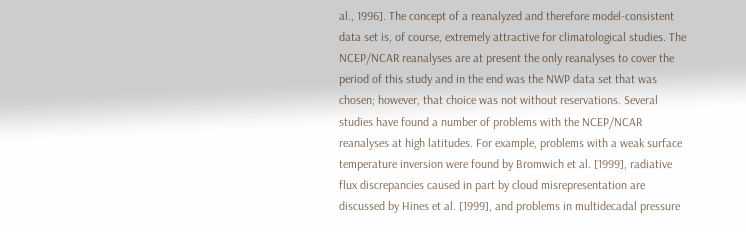al., 1996]. The concept of a reanalyzed and therefore model-consistent data set is, of course, extremely attractive for climatological studies. The NCEP/NCAR reanalyses are at present the only reanalyses to cover the period of this study and in the end was the NWP data set that was chosen; however, that choice was not without reservations. Several studies have found a number of problems with the NCEP/NCAR reanalyses at high latitudes. For example, problems with a weak surface temperature inversion were found by Bromwich et al. [1999], radiative flux discrepancies caused in part by cloud misrepresentation are discussed by Hines et al. [1999], and problems in multidecadal pressure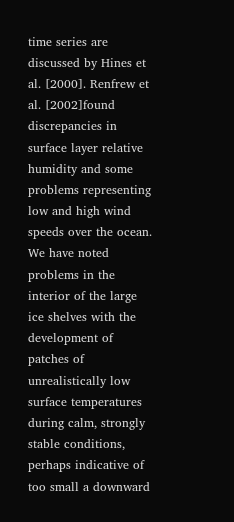time series are discussed by Hines et al. [2000]. Renfrew et al. [2002]found discrepancies in surface layer relative humidity and some problems representing low and high wind speeds over the ocean. We have noted problems in the interior of the large ice shelves with the development of patches of unrealistically low surface temperatures during calm, strongly stable conditions, perhaps indicative of too small a downward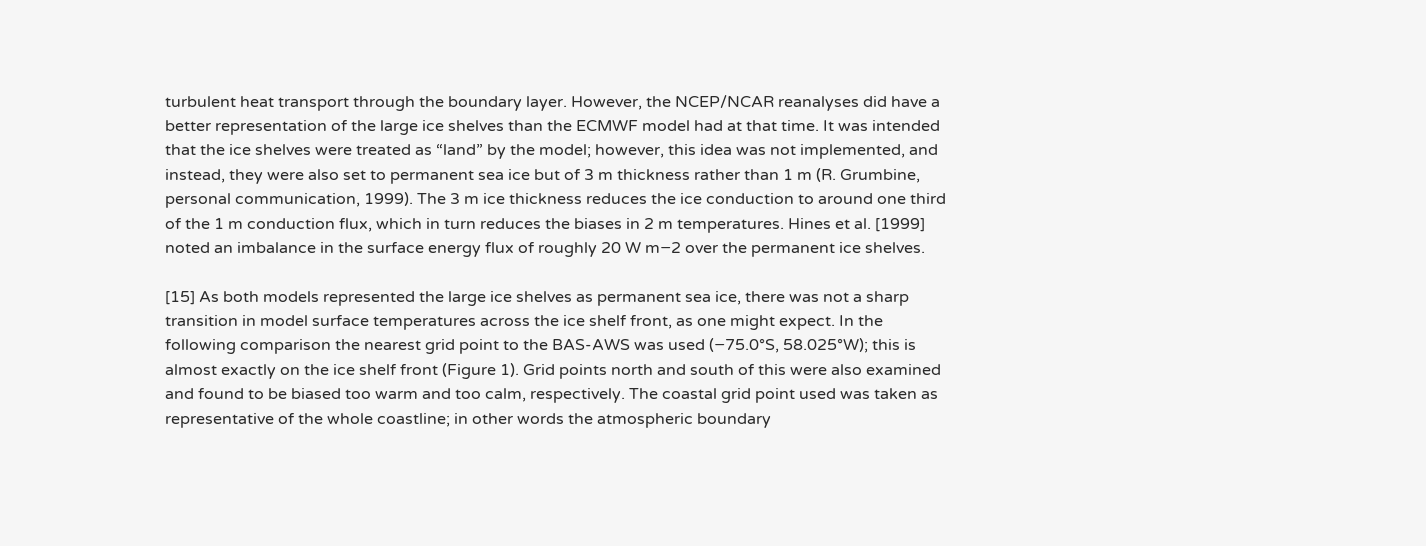turbulent heat transport through the boundary layer. However, the NCEP/NCAR reanalyses did have a better representation of the large ice shelves than the ECMWF model had at that time. It was intended that the ice shelves were treated as “land” by the model; however, this idea was not implemented, and instead, they were also set to permanent sea ice but of 3 m thickness rather than 1 m (R. Grumbine, personal communication, 1999). The 3 m ice thickness reduces the ice conduction to around one third of the 1 m conduction flux, which in turn reduces the biases in 2 m temperatures. Hines et al. [1999] noted an imbalance in the surface energy flux of roughly 20 W m−2 over the permanent ice shelves.

[15] As both models represented the large ice shelves as permanent sea ice, there was not a sharp transition in model surface temperatures across the ice shelf front, as one might expect. In the following comparison the nearest grid point to the BAS-AWS was used (−75.0°S, 58.025°W); this is almost exactly on the ice shelf front (Figure 1). Grid points north and south of this were also examined and found to be biased too warm and too calm, respectively. The coastal grid point used was taken as representative of the whole coastline; in other words the atmospheric boundary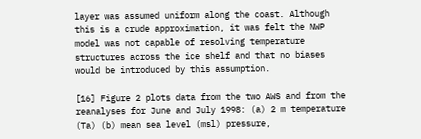layer was assumed uniform along the coast. Although this is a crude approximation, it was felt the NWP model was not capable of resolving temperature structures across the ice shelf and that no biases would be introduced by this assumption.

[16] Figure 2 plots data from the two AWS and from the reanalyses for June and July 1998: (a) 2 m temperature (Ta) (b) mean sea level (msl) pressure,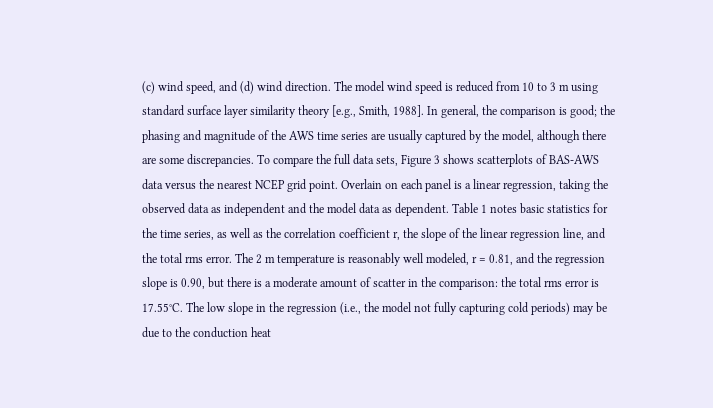(c) wind speed, and (d) wind direction. The model wind speed is reduced from 10 to 3 m using standard surface layer similarity theory [e.g., Smith, 1988]. In general, the comparison is good; the phasing and magnitude of the AWS time series are usually captured by the model, although there are some discrepancies. To compare the full data sets, Figure 3 shows scatterplots of BAS-AWS data versus the nearest NCEP grid point. Overlain on each panel is a linear regression, taking the observed data as independent and the model data as dependent. Table 1 notes basic statistics for the time series, as well as the correlation coefficient r, the slope of the linear regression line, and the total rms error. The 2 m temperature is reasonably well modeled, r = 0.81, and the regression slope is 0.90, but there is a moderate amount of scatter in the comparison: the total rms error is 17.55°C. The low slope in the regression (i.e., the model not fully capturing cold periods) may be due to the conduction heat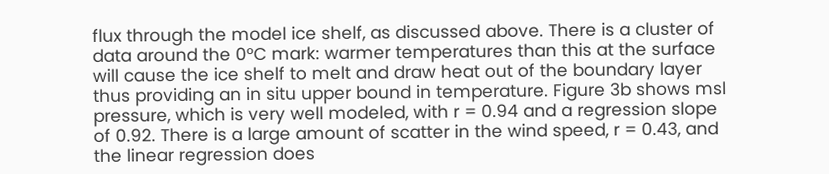flux through the model ice shelf, as discussed above. There is a cluster of data around the 0°C mark: warmer temperatures than this at the surface will cause the ice shelf to melt and draw heat out of the boundary layer thus providing an in situ upper bound in temperature. Figure 3b shows msl pressure, which is very well modeled, with r = 0.94 and a regression slope of 0.92. There is a large amount of scatter in the wind speed, r = 0.43, and the linear regression does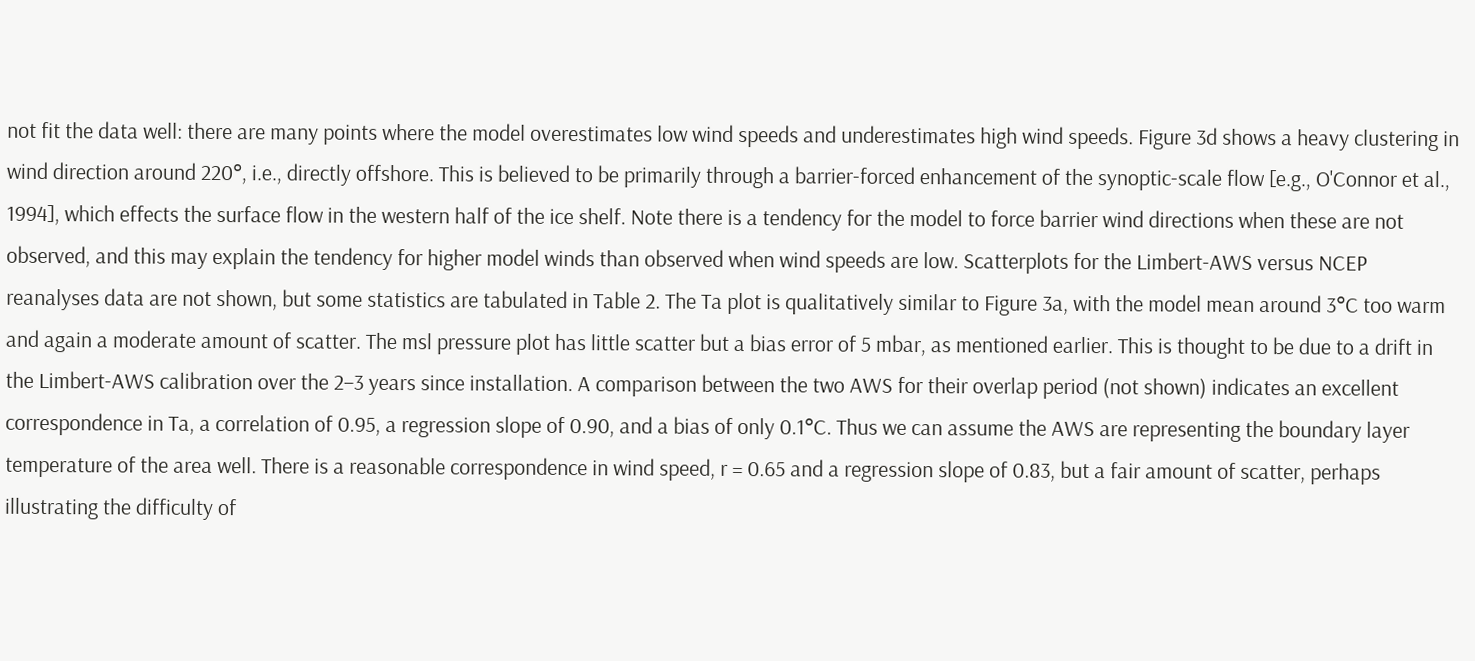not fit the data well: there are many points where the model overestimates low wind speeds and underestimates high wind speeds. Figure 3d shows a heavy clustering in wind direction around 220°, i.e., directly offshore. This is believed to be primarily through a barrier-forced enhancement of the synoptic-scale flow [e.g., O'Connor et al., 1994], which effects the surface flow in the western half of the ice shelf. Note there is a tendency for the model to force barrier wind directions when these are not observed, and this may explain the tendency for higher model winds than observed when wind speeds are low. Scatterplots for the Limbert-AWS versus NCEP reanalyses data are not shown, but some statistics are tabulated in Table 2. The Ta plot is qualitatively similar to Figure 3a, with the model mean around 3°C too warm and again a moderate amount of scatter. The msl pressure plot has little scatter but a bias error of 5 mbar, as mentioned earlier. This is thought to be due to a drift in the Limbert-AWS calibration over the 2–3 years since installation. A comparison between the two AWS for their overlap period (not shown) indicates an excellent correspondence in Ta, a correlation of 0.95, a regression slope of 0.90, and a bias of only 0.1°C. Thus we can assume the AWS are representing the boundary layer temperature of the area well. There is a reasonable correspondence in wind speed, r = 0.65 and a regression slope of 0.83, but a fair amount of scatter, perhaps illustrating the difficulty of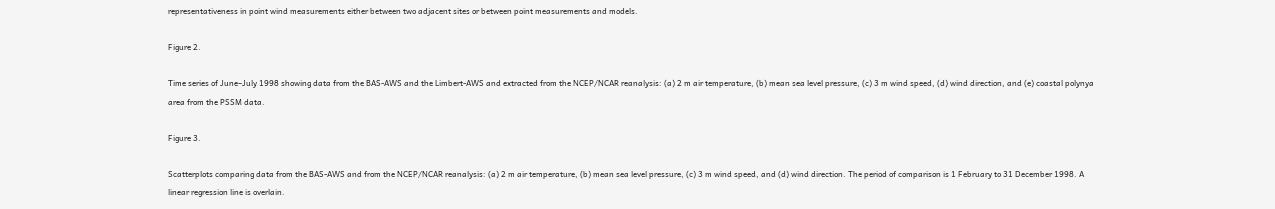representativeness in point wind measurements either between two adjacent sites or between point measurements and models.

Figure 2.

Time series of June–July 1998 showing data from the BAS-AWS and the Limbert-AWS and extracted from the NCEP/NCAR reanalysis: (a) 2 m air temperature, (b) mean sea level pressure, (c) 3 m wind speed, (d) wind direction, and (e) coastal polynya area from the PSSM data.

Figure 3.

Scatterplots comparing data from the BAS-AWS and from the NCEP/NCAR reanalysis: (a) 2 m air temperature, (b) mean sea level pressure, (c) 3 m wind speed, and (d) wind direction. The period of comparison is 1 February to 31 December 1998. A linear regression line is overlain.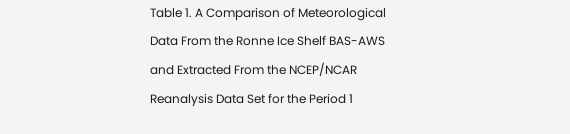Table 1. A Comparison of Meteorological Data From the Ronne Ice Shelf BAS-AWS and Extracted From the NCEP/NCAR Reanalysis Data Set for the Period 1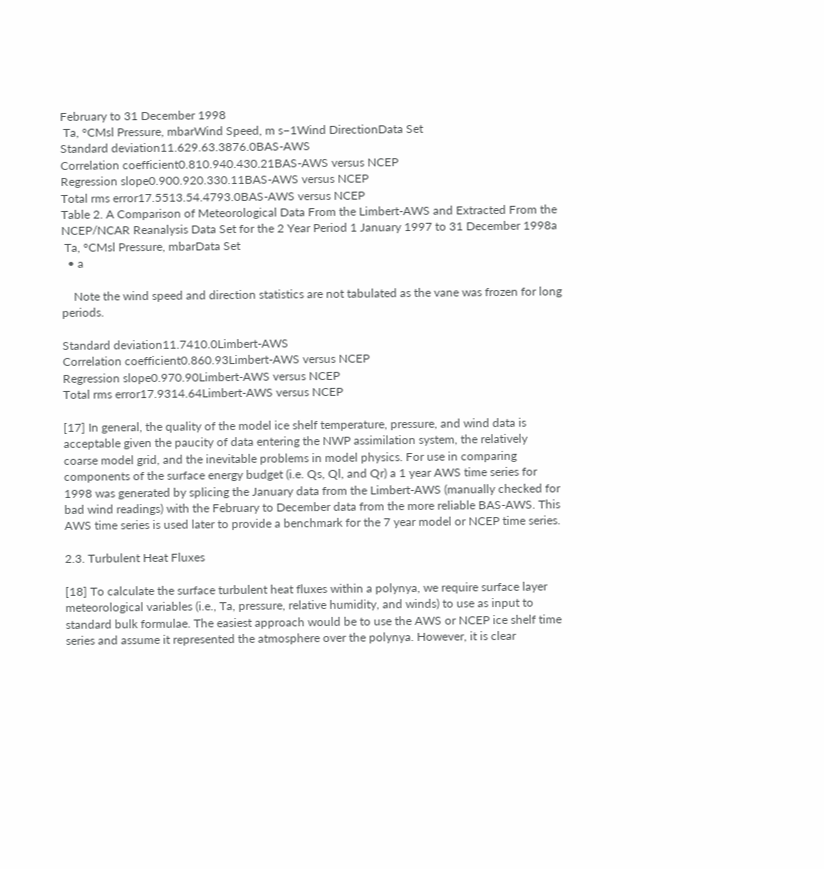February to 31 December 1998
 Ta, °CMsl Pressure, mbarWind Speed, m s−1Wind DirectionData Set
Standard deviation11.629.63.3876.0BAS-AWS
Correlation coefficient0.810.940.430.21BAS-AWS versus NCEP
Regression slope0.900.920.330.11BAS-AWS versus NCEP
Total rms error17.5513.54.4793.0BAS-AWS versus NCEP
Table 2. A Comparison of Meteorological Data From the Limbert-AWS and Extracted From the NCEP/NCAR Reanalysis Data Set for the 2 Year Period 1 January 1997 to 31 December 1998a
 Ta, °CMsl Pressure, mbarData Set
  • a

    Note the wind speed and direction statistics are not tabulated as the vane was frozen for long periods.

Standard deviation11.7410.0Limbert-AWS
Correlation coefficient0.860.93Limbert-AWS versus NCEP
Regression slope0.970.90Limbert-AWS versus NCEP
Total rms error17.9314.64Limbert-AWS versus NCEP

[17] In general, the quality of the model ice shelf temperature, pressure, and wind data is acceptable given the paucity of data entering the NWP assimilation system, the relatively coarse model grid, and the inevitable problems in model physics. For use in comparing components of the surface energy budget (i.e. Qs, Ql, and Qr) a 1 year AWS time series for 1998 was generated by splicing the January data from the Limbert-AWS (manually checked for bad wind readings) with the February to December data from the more reliable BAS-AWS. This AWS time series is used later to provide a benchmark for the 7 year model or NCEP time series.

2.3. Turbulent Heat Fluxes

[18] To calculate the surface turbulent heat fluxes within a polynya, we require surface layer meteorological variables (i.e., Ta, pressure, relative humidity, and winds) to use as input to standard bulk formulae. The easiest approach would be to use the AWS or NCEP ice shelf time series and assume it represented the atmosphere over the polynya. However, it is clear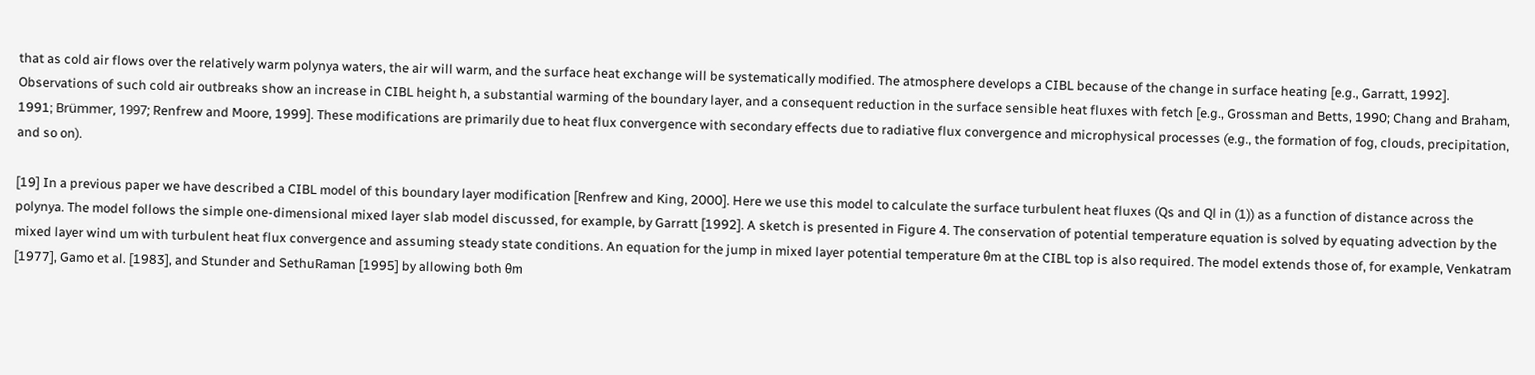that as cold air flows over the relatively warm polynya waters, the air will warm, and the surface heat exchange will be systematically modified. The atmosphere develops a CIBL because of the change in surface heating [e.g., Garratt, 1992]. Observations of such cold air outbreaks show an increase in CIBL height h, a substantial warming of the boundary layer, and a consequent reduction in the surface sensible heat fluxes with fetch [e.g., Grossman and Betts, 1990; Chang and Braham, 1991; Brümmer, 1997; Renfrew and Moore, 1999]. These modifications are primarily due to heat flux convergence with secondary effects due to radiative flux convergence and microphysical processes (e.g., the formation of fog, clouds, precipitation, and so on).

[19] In a previous paper we have described a CIBL model of this boundary layer modification [Renfrew and King, 2000]. Here we use this model to calculate the surface turbulent heat fluxes (Qs and Ql in (1)) as a function of distance across the polynya. The model follows the simple one-dimensional mixed layer slab model discussed, for example, by Garratt [1992]. A sketch is presented in Figure 4. The conservation of potential temperature equation is solved by equating advection by the mixed layer wind um with turbulent heat flux convergence and assuming steady state conditions. An equation for the jump in mixed layer potential temperature θm at the CIBL top is also required. The model extends those of, for example, Venkatram [1977], Gamo et al. [1983], and Stunder and SethuRaman [1995] by allowing both θm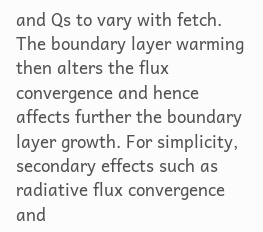and Qs to vary with fetch. The boundary layer warming then alters the flux convergence and hence affects further the boundary layer growth. For simplicity, secondary effects such as radiative flux convergence and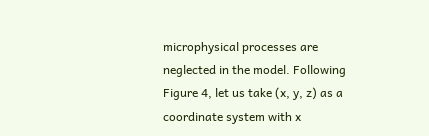microphysical processes are neglected in the model. Following Figure 4, let us take (x, y, z) as a coordinate system with x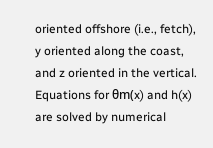oriented offshore (i.e., fetch), y oriented along the coast, and z oriented in the vertical. Equations for θm(x) and h(x) are solved by numerical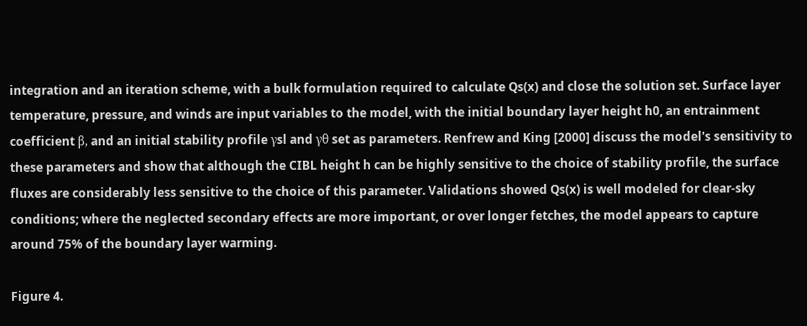integration and an iteration scheme, with a bulk formulation required to calculate Qs(x) and close the solution set. Surface layer temperature, pressure, and winds are input variables to the model, with the initial boundary layer height h0, an entrainment coefficient β, and an initial stability profile γsl and γθ set as parameters. Renfrew and King [2000] discuss the model's sensitivity to these parameters and show that although the CIBL height h can be highly sensitive to the choice of stability profile, the surface fluxes are considerably less sensitive to the choice of this parameter. Validations showed Qs(x) is well modeled for clear-sky conditions; where the neglected secondary effects are more important, or over longer fetches, the model appears to capture around 75% of the boundary layer warming.

Figure 4.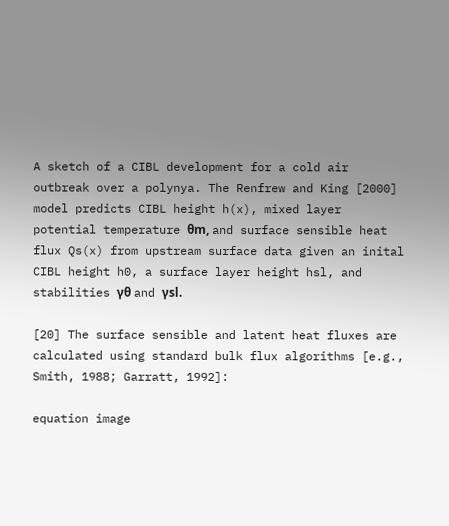A sketch of a CIBL development for a cold air outbreak over a polynya. The Renfrew and King [2000] model predicts CIBL height h(x), mixed layer potential temperature θm, and surface sensible heat flux Qs(x) from upstream surface data given an inital CIBL height h0, a surface layer height hsl, and stabilities γθ and γsl.

[20] The surface sensible and latent heat fluxes are calculated using standard bulk flux algorithms [e.g., Smith, 1988; Garratt, 1992]:

equation image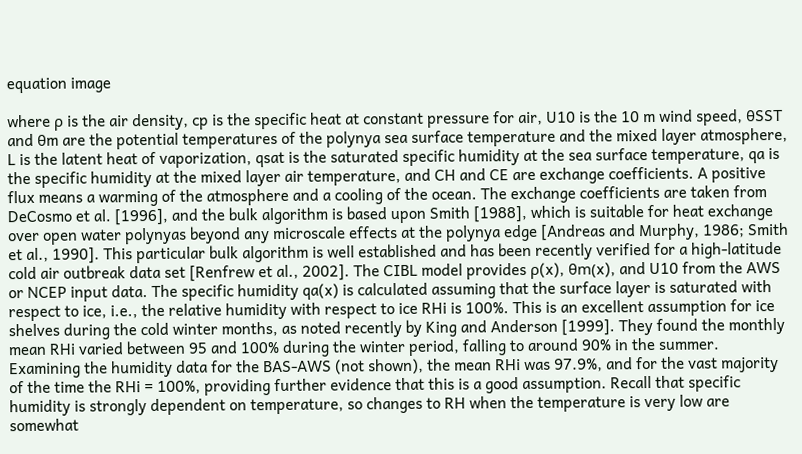equation image

where ρ is the air density, cp is the specific heat at constant pressure for air, U10 is the 10 m wind speed, θSST and θm are the potential temperatures of the polynya sea surface temperature and the mixed layer atmosphere, L is the latent heat of vaporization, qsat is the saturated specific humidity at the sea surface temperature, qa is the specific humidity at the mixed layer air temperature, and CH and CE are exchange coefficients. A positive flux means a warming of the atmosphere and a cooling of the ocean. The exchange coefficients are taken from DeCosmo et al. [1996], and the bulk algorithm is based upon Smith [1988], which is suitable for heat exchange over open water polynyas beyond any microscale effects at the polynya edge [Andreas and Murphy, 1986; Smith et al., 1990]. This particular bulk algorithm is well established and has been recently verified for a high-latitude cold air outbreak data set [Renfrew et al., 2002]. The CIBL model provides ρ(x), θm(x), and U10 from the AWS or NCEP input data. The specific humidity qa(x) is calculated assuming that the surface layer is saturated with respect to ice, i.e., the relative humidity with respect to ice RHi is 100%. This is an excellent assumption for ice shelves during the cold winter months, as noted recently by King and Anderson [1999]. They found the monthly mean RHi varied between 95 and 100% during the winter period, falling to around 90% in the summer. Examining the humidity data for the BAS-AWS (not shown), the mean RHi was 97.9%, and for the vast majority of the time the RHi = 100%, providing further evidence that this is a good assumption. Recall that specific humidity is strongly dependent on temperature, so changes to RH when the temperature is very low are somewhat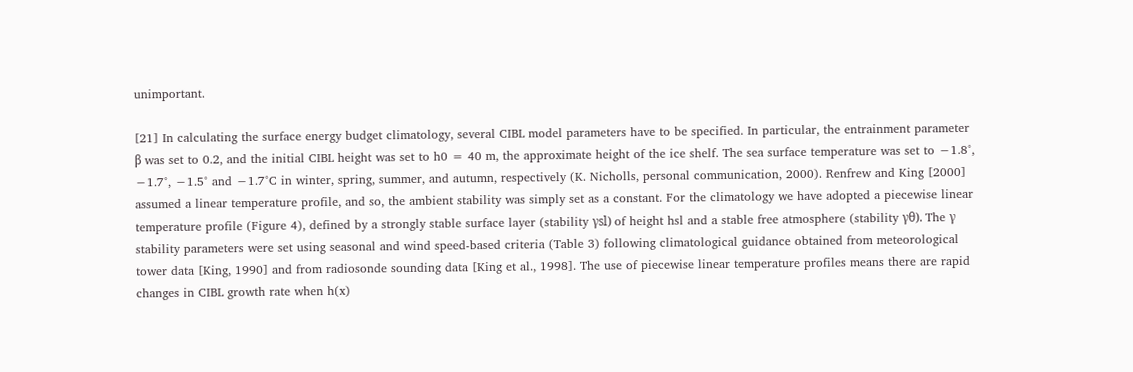unimportant.

[21] In calculating the surface energy budget climatology, several CIBL model parameters have to be specified. In particular, the entrainment parameter β was set to 0.2, and the initial CIBL height was set to h0 = 40 m, the approximate height of the ice shelf. The sea surface temperature was set to −1.8°, −1.7°, −1.5° and −1.7°C in winter, spring, summer, and autumn, respectively (K. Nicholls, personal communication, 2000). Renfrew and King [2000] assumed a linear temperature profile, and so, the ambient stability was simply set as a constant. For the climatology we have adopted a piecewise linear temperature profile (Figure 4), defined by a strongly stable surface layer (stability γsl) of height hsl and a stable free atmosphere (stability γθ). The γ stability parameters were set using seasonal and wind speed-based criteria (Table 3) following climatological guidance obtained from meteorological tower data [King, 1990] and from radiosonde sounding data [King et al., 1998]. The use of piecewise linear temperature profiles means there are rapid changes in CIBL growth rate when h(x)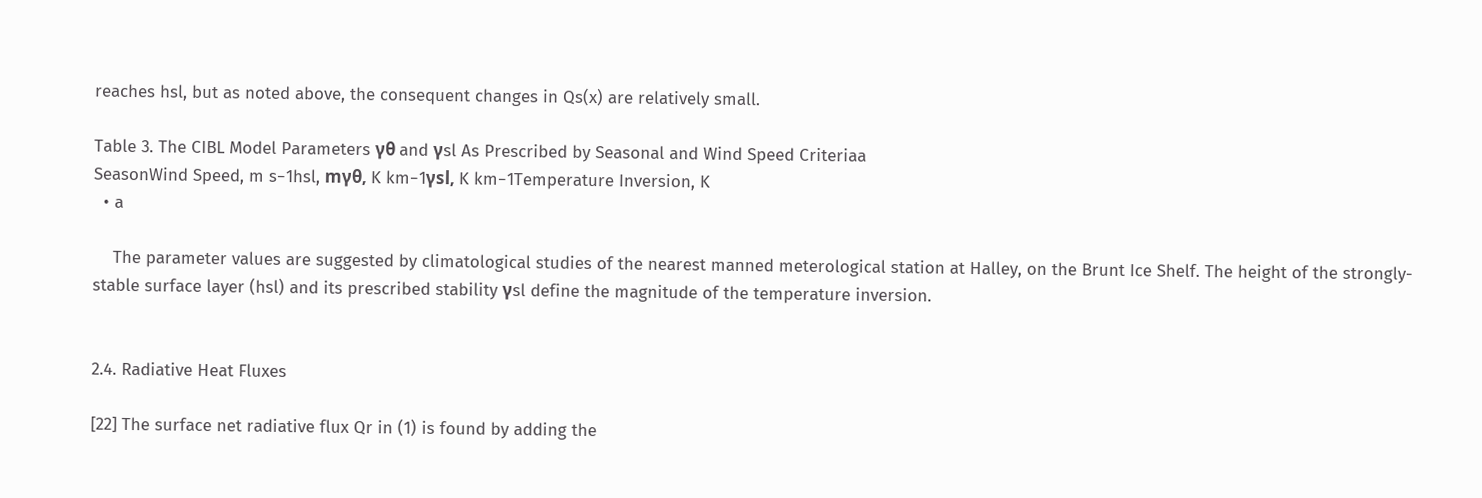reaches hsl, but as noted above, the consequent changes in Qs(x) are relatively small.

Table 3. The CIBL Model Parameters γθ and γsl As Prescribed by Seasonal and Wind Speed Criteriaa
SeasonWind Speed, m s−1hsl, mγθ, K km−1γsl, K km−1Temperature Inversion, K
  • a

    The parameter values are suggested by climatological studies of the nearest manned meterological station at Halley, on the Brunt Ice Shelf. The height of the strongly-stable surface layer (hsl) and its prescribed stability γsl define the magnitude of the temperature inversion.


2.4. Radiative Heat Fluxes

[22] The surface net radiative flux Qr in (1) is found by adding the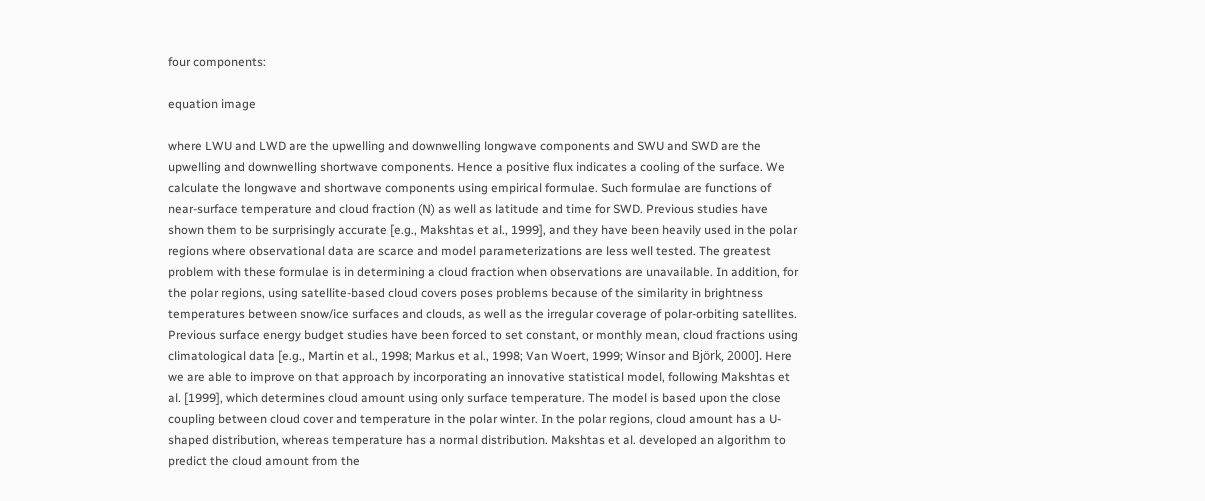four components:

equation image

where LWU and LWD are the upwelling and downwelling longwave components and SWU and SWD are the upwelling and downwelling shortwave components. Hence a positive flux indicates a cooling of the surface. We calculate the longwave and shortwave components using empirical formulae. Such formulae are functions of near-surface temperature and cloud fraction (N) as well as latitude and time for SWD. Previous studies have shown them to be surprisingly accurate [e.g., Makshtas et al., 1999], and they have been heavily used in the polar regions where observational data are scarce and model parameterizations are less well tested. The greatest problem with these formulae is in determining a cloud fraction when observations are unavailable. In addition, for the polar regions, using satellite-based cloud covers poses problems because of the similarity in brightness temperatures between snow/ice surfaces and clouds, as well as the irregular coverage of polar-orbiting satellites. Previous surface energy budget studies have been forced to set constant, or monthly mean, cloud fractions using climatological data [e.g., Martin et al., 1998; Markus et al., 1998; Van Woert, 1999; Winsor and Björk, 2000]. Here we are able to improve on that approach by incorporating an innovative statistical model, following Makshtas et al. [1999], which determines cloud amount using only surface temperature. The model is based upon the close coupling between cloud cover and temperature in the polar winter. In the polar regions, cloud amount has a U-shaped distribution, whereas temperature has a normal distribution. Makshtas et al. developed an algorithm to predict the cloud amount from the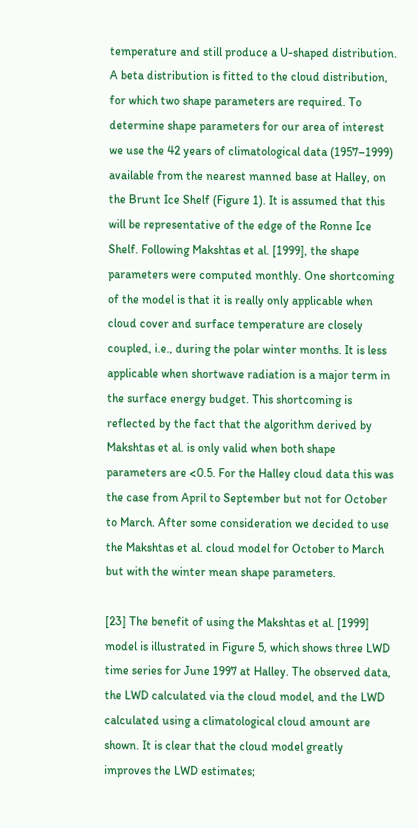temperature and still produce a U-shaped distribution. A beta distribution is fitted to the cloud distribution, for which two shape parameters are required. To determine shape parameters for our area of interest we use the 42 years of climatological data (1957–1999) available from the nearest manned base at Halley, on the Brunt Ice Shelf (Figure 1). It is assumed that this will be representative of the edge of the Ronne Ice Shelf. Following Makshtas et al. [1999], the shape parameters were computed monthly. One shortcoming of the model is that it is really only applicable when cloud cover and surface temperature are closely coupled, i.e., during the polar winter months. It is less applicable when shortwave radiation is a major term in the surface energy budget. This shortcoming is reflected by the fact that the algorithm derived by Makshtas et al. is only valid when both shape parameters are <0.5. For the Halley cloud data this was the case from April to September but not for October to March. After some consideration we decided to use the Makshtas et al. cloud model for October to March but with the winter mean shape parameters.

[23] The benefit of using the Makshtas et al. [1999] model is illustrated in Figure 5, which shows three LWD time series for June 1997 at Halley. The observed data, the LWD calculated via the cloud model, and the LWD calculated using a climatological cloud amount are shown. It is clear that the cloud model greatly improves the LWD estimates;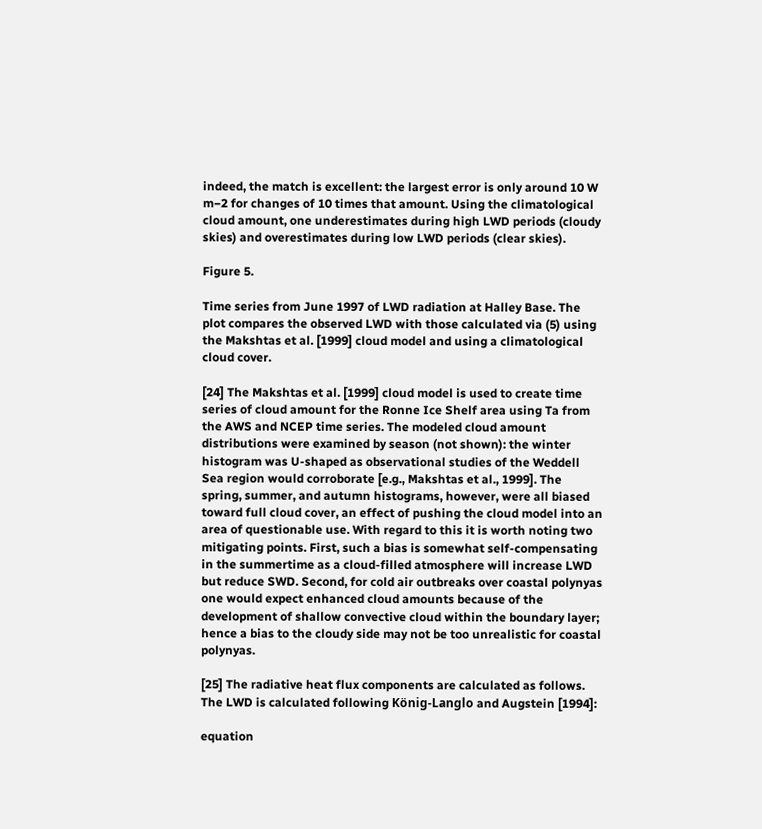indeed, the match is excellent: the largest error is only around 10 W m−2 for changes of 10 times that amount. Using the climatological cloud amount, one underestimates during high LWD periods (cloudy skies) and overestimates during low LWD periods (clear skies).

Figure 5.

Time series from June 1997 of LWD radiation at Halley Base. The plot compares the observed LWD with those calculated via (5) using the Makshtas et al. [1999] cloud model and using a climatological cloud cover.

[24] The Makshtas et al. [1999] cloud model is used to create time series of cloud amount for the Ronne Ice Shelf area using Ta from the AWS and NCEP time series. The modeled cloud amount distributions were examined by season (not shown): the winter histogram was U-shaped as observational studies of the Weddell Sea region would corroborate [e.g., Makshtas et al., 1999]. The spring, summer, and autumn histograms, however, were all biased toward full cloud cover, an effect of pushing the cloud model into an area of questionable use. With regard to this it is worth noting two mitigating points. First, such a bias is somewhat self-compensating in the summertime as a cloud-filled atmosphere will increase LWD but reduce SWD. Second, for cold air outbreaks over coastal polynyas one would expect enhanced cloud amounts because of the development of shallow convective cloud within the boundary layer; hence a bias to the cloudy side may not be too unrealistic for coastal polynyas.

[25] The radiative heat flux components are calculated as follows. The LWD is calculated following König-Langlo and Augstein [1994]:

equation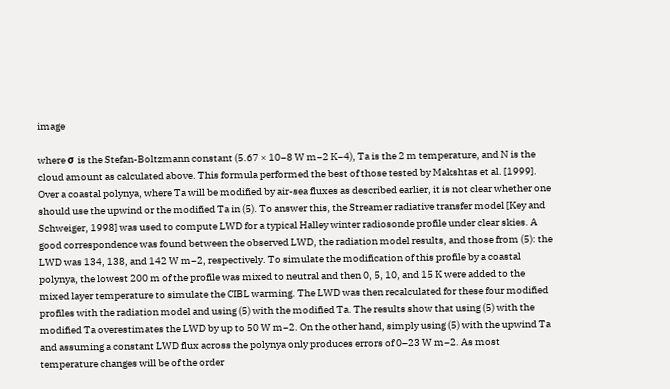image

where σ is the Stefan-Boltzmann constant (5.67 × 10−8 W m−2 K−4), Ta is the 2 m temperature, and N is the cloud amount as calculated above. This formula performed the best of those tested by Makshtas et al. [1999]. Over a coastal polynya, where Ta will be modified by air-sea fluxes as described earlier, it is not clear whether one should use the upwind or the modified Ta in (5). To answer this, the Streamer radiative transfer model [Key and Schweiger, 1998] was used to compute LWD for a typical Halley winter radiosonde profile under clear skies. A good correspondence was found between the observed LWD, the radiation model results, and those from (5): the LWD was 134, 138, and 142 W m−2, respectively. To simulate the modification of this profile by a coastal polynya, the lowest 200 m of the profile was mixed to neutral and then 0, 5, 10, and 15 K were added to the mixed layer temperature to simulate the CIBL warming. The LWD was then recalculated for these four modified profiles with the radiation model and using (5) with the modified Ta. The results show that using (5) with the modified Ta overestimates the LWD by up to 50 W m−2. On the other hand, simply using (5) with the upwind Ta and assuming a constant LWD flux across the polynya only produces errors of 0–23 W m−2. As most temperature changes will be of the order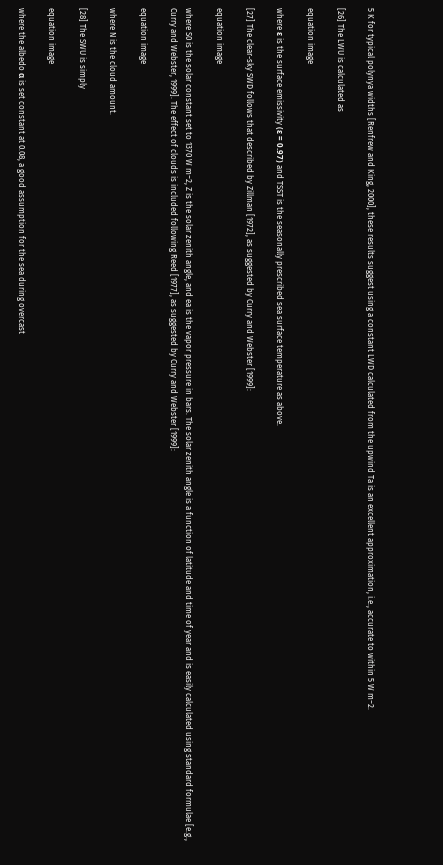5 K for typical polynya widths [Renfrew and King, 2000], these results suggest using a constant LWD calculated from the upwind Ta is an excellent approximation, i.e., accurate to within 5 W m−2.

[26] The LWU is calculated as

equation image

where ε is the surface emissivity (ε = 0.97) and TSST is the seasonally prescribed sea surface temperature as above.

[27] The clear-sky SWD follows that described by Zillman [1972], as suggested by Curry and Webster [1999]:

equation image

where S0 is the solar constant set to 1370 W m−2, Z is the solar zenith angle, and ea is the vapor pressure in bars. The solar zenith angle is a function of latitude and time of year and is easily calculated using standard formulae [e.g., Curry and Webster, 1999]. The effect of clouds is included following Reed [1977], as suggested by Curry and Webster [1999]:

equation image

where N is the cloud amount.

[28] The SWU is simply

equation image

where the albedo α is set constant at 0.08, a good assumption for the sea during overcast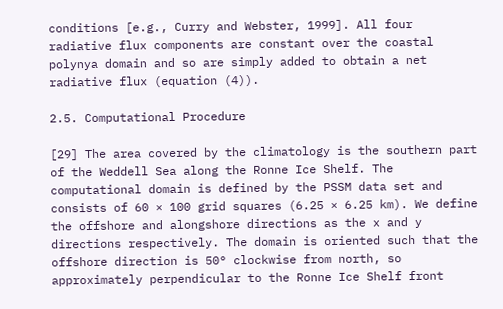conditions [e.g., Curry and Webster, 1999]. All four radiative flux components are constant over the coastal polynya domain and so are simply added to obtain a net radiative flux (equation (4)).

2.5. Computational Procedure

[29] The area covered by the climatology is the southern part of the Weddell Sea along the Ronne Ice Shelf. The computational domain is defined by the PSSM data set and consists of 60 × 100 grid squares (6.25 × 6.25 km). We define the offshore and alongshore directions as the x and y directions respectively. The domain is oriented such that the offshore direction is 50° clockwise from north, so approximately perpendicular to the Ronne Ice Shelf front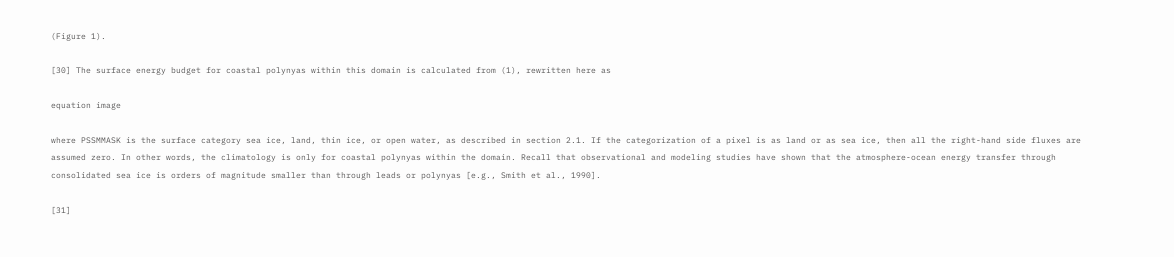(Figure 1).

[30] The surface energy budget for coastal polynyas within this domain is calculated from (1), rewritten here as

equation image

where PSSMMASK is the surface category sea ice, land, thin ice, or open water, as described in section 2.1. If the categorization of a pixel is as land or as sea ice, then all the right-hand side fluxes are assumed zero. In other words, the climatology is only for coastal polynyas within the domain. Recall that observational and modeling studies have shown that the atmosphere-ocean energy transfer through consolidated sea ice is orders of magnitude smaller than through leads or polynyas [e.g., Smith et al., 1990].

[31]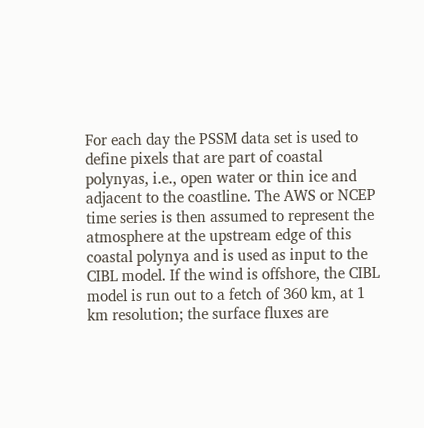For each day the PSSM data set is used to define pixels that are part of coastal polynyas, i.e., open water or thin ice and adjacent to the coastline. The AWS or NCEP time series is then assumed to represent the atmosphere at the upstream edge of this coastal polynya and is used as input to the CIBL model. If the wind is offshore, the CIBL model is run out to a fetch of 360 km, at 1 km resolution; the surface fluxes are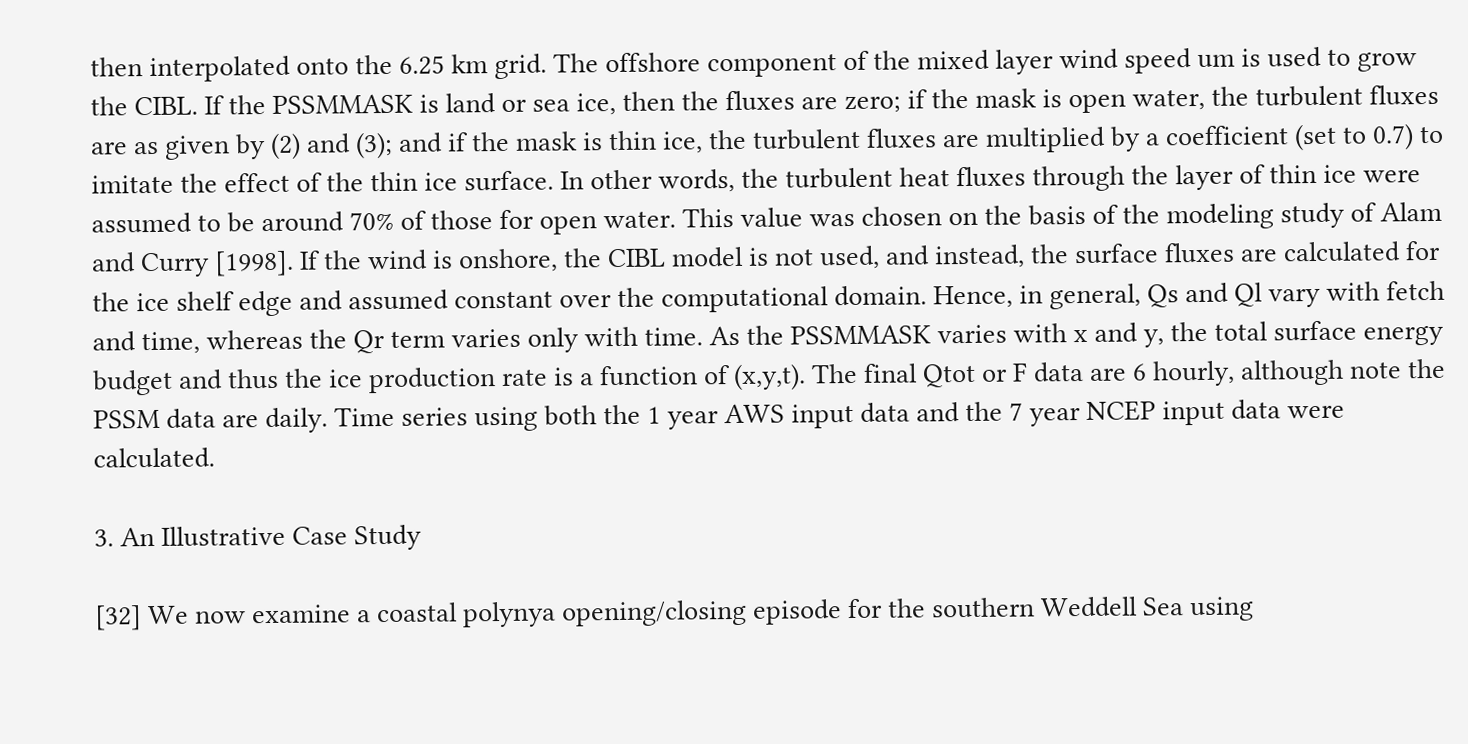then interpolated onto the 6.25 km grid. The offshore component of the mixed layer wind speed um is used to grow the CIBL. If the PSSMMASK is land or sea ice, then the fluxes are zero; if the mask is open water, the turbulent fluxes are as given by (2) and (3); and if the mask is thin ice, the turbulent fluxes are multiplied by a coefficient (set to 0.7) to imitate the effect of the thin ice surface. In other words, the turbulent heat fluxes through the layer of thin ice were assumed to be around 70% of those for open water. This value was chosen on the basis of the modeling study of Alam and Curry [1998]. If the wind is onshore, the CIBL model is not used, and instead, the surface fluxes are calculated for the ice shelf edge and assumed constant over the computational domain. Hence, in general, Qs and Ql vary with fetch and time, whereas the Qr term varies only with time. As the PSSMMASK varies with x and y, the total surface energy budget and thus the ice production rate is a function of (x,y,t). The final Qtot or F data are 6 hourly, although note the PSSM data are daily. Time series using both the 1 year AWS input data and the 7 year NCEP input data were calculated.

3. An Illustrative Case Study

[32] We now examine a coastal polynya opening/closing episode for the southern Weddell Sea using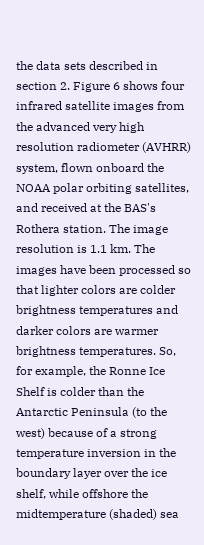the data sets described in section 2. Figure 6 shows four infrared satellite images from the advanced very high resolution radiometer (AVHRR) system, flown onboard the NOAA polar orbiting satellites, and received at the BAS's Rothera station. The image resolution is 1.1 km. The images have been processed so that lighter colors are colder brightness temperatures and darker colors are warmer brightness temperatures. So, for example, the Ronne Ice Shelf is colder than the Antarctic Peninsula (to the west) because of a strong temperature inversion in the boundary layer over the ice shelf, while offshore the midtemperature (shaded) sea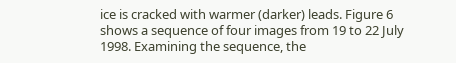ice is cracked with warmer (darker) leads. Figure 6 shows a sequence of four images from 19 to 22 July 1998. Examining the sequence, the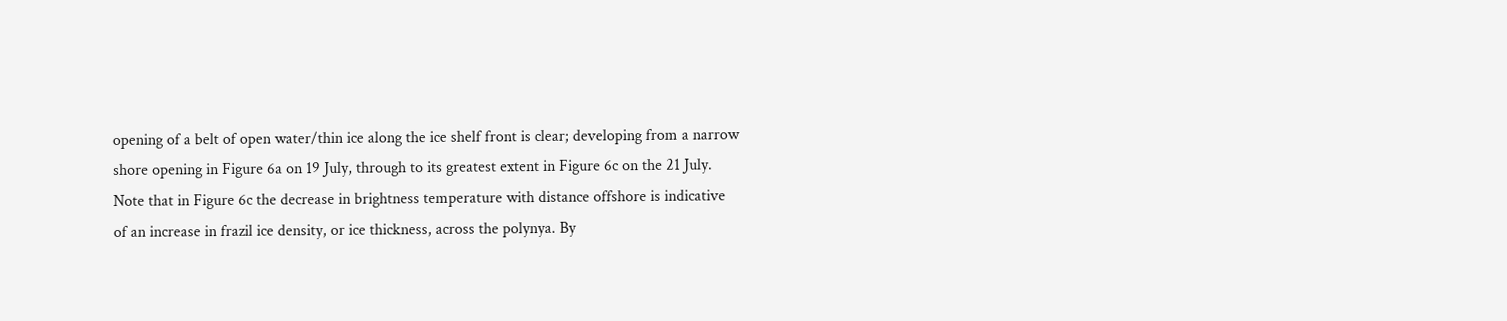opening of a belt of open water/thin ice along the ice shelf front is clear; developing from a narrow shore opening in Figure 6a on 19 July, through to its greatest extent in Figure 6c on the 21 July. Note that in Figure 6c the decrease in brightness temperature with distance offshore is indicative of an increase in frazil ice density, or ice thickness, across the polynya. By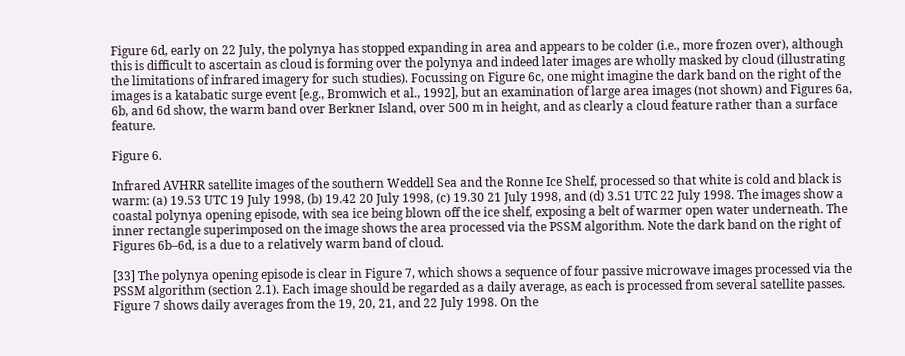Figure 6d, early on 22 July, the polynya has stopped expanding in area and appears to be colder (i.e., more frozen over), although this is difficult to ascertain as cloud is forming over the polynya and indeed later images are wholly masked by cloud (illustrating the limitations of infrared imagery for such studies). Focussing on Figure 6c, one might imagine the dark band on the right of the images is a katabatic surge event [e.g., Bromwich et al., 1992], but an examination of large area images (not shown) and Figures 6a, 6b, and 6d show, the warm band over Berkner Island, over 500 m in height, and as clearly a cloud feature rather than a surface feature.

Figure 6.

Infrared AVHRR satellite images of the southern Weddell Sea and the Ronne Ice Shelf, processed so that white is cold and black is warm: (a) 19.53 UTC 19 July 1998, (b) 19.42 20 July 1998, (c) 19.30 21 July 1998, and (d) 3.51 UTC 22 July 1998. The images show a coastal polynya opening episode, with sea ice being blown off the ice shelf, exposing a belt of warmer open water underneath. The inner rectangle superimposed on the image shows the area processed via the PSSM algorithm. Note the dark band on the right of Figures 6b–6d, is a due to a relatively warm band of cloud.

[33] The polynya opening episode is clear in Figure 7, which shows a sequence of four passive microwave images processed via the PSSM algorithm (section 2.1). Each image should be regarded as a daily average, as each is processed from several satellite passes. Figure 7 shows daily averages from the 19, 20, 21, and 22 July 1998. On the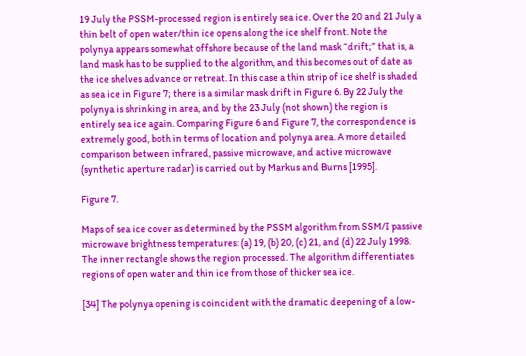19 July the PSSM-processed region is entirely sea ice. Over the 20 and 21 July a thin belt of open water/thin ice opens along the ice shelf front. Note the polynya appears somewhat offshore because of the land mask “drift;” that is, a land mask has to be supplied to the algorithm, and this becomes out of date as the ice shelves advance or retreat. In this case a thin strip of ice shelf is shaded as sea ice in Figure 7; there is a similar mask drift in Figure 6. By 22 July the polynya is shrinking in area, and by the 23 July (not shown) the region is entirely sea ice again. Comparing Figure 6 and Figure 7, the correspondence is extremely good, both in terms of location and polynya area. A more detailed comparison between infrared, passive microwave, and active microwave (synthetic aperture radar) is carried out by Markus and Burns [1995].

Figure 7.

Maps of sea ice cover as determined by the PSSM algorithm from SSM/I passive microwave brightness temperatures: (a) 19, (b) 20, (c) 21, and (d) 22 July 1998. The inner rectangle shows the region processed. The algorithm differentiates regions of open water and thin ice from those of thicker sea ice.

[34] The polynya opening is coincident with the dramatic deepening of a low-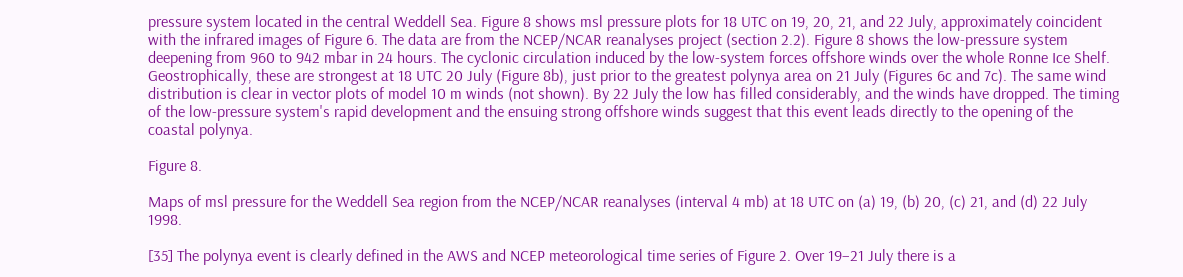pressure system located in the central Weddell Sea. Figure 8 shows msl pressure plots for 18 UTC on 19, 20, 21, and 22 July, approximately coincident with the infrared images of Figure 6. The data are from the NCEP/NCAR reanalyses project (section 2.2). Figure 8 shows the low-pressure system deepening from 960 to 942 mbar in 24 hours. The cyclonic circulation induced by the low-system forces offshore winds over the whole Ronne Ice Shelf. Geostrophically, these are strongest at 18 UTC 20 July (Figure 8b), just prior to the greatest polynya area on 21 July (Figures 6c and 7c). The same wind distribution is clear in vector plots of model 10 m winds (not shown). By 22 July the low has filled considerably, and the winds have dropped. The timing of the low-pressure system's rapid development and the ensuing strong offshore winds suggest that this event leads directly to the opening of the coastal polynya.

Figure 8.

Maps of msl pressure for the Weddell Sea region from the NCEP/NCAR reanalyses (interval 4 mb) at 18 UTC on (a) 19, (b) 20, (c) 21, and (d) 22 July 1998.

[35] The polynya event is clearly defined in the AWS and NCEP meteorological time series of Figure 2. Over 19–21 July there is a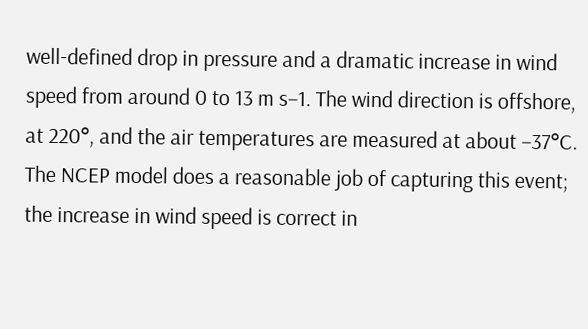well-defined drop in pressure and a dramatic increase in wind speed from around 0 to 13 m s−1. The wind direction is offshore, at 220°, and the air temperatures are measured at about −37°C. The NCEP model does a reasonable job of capturing this event; the increase in wind speed is correct in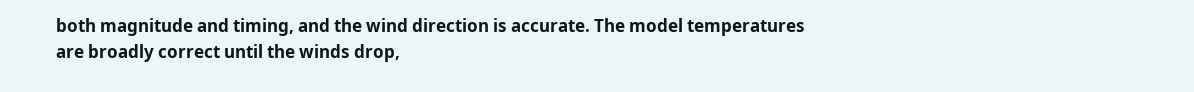both magnitude and timing, and the wind direction is accurate. The model temperatures are broadly correct until the winds drop,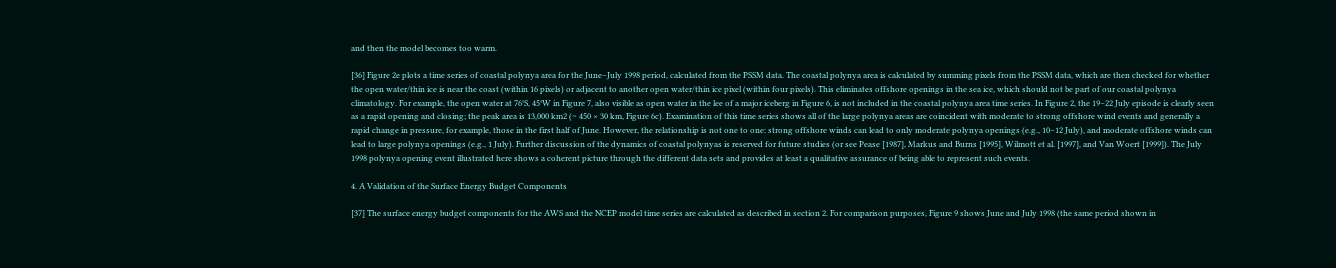and then the model becomes too warm.

[36] Figure 2e plots a time series of coastal polynya area for the June–July 1998 period, calculated from the PSSM data. The coastal polynya area is calculated by summing pixels from the PSSM data, which are then checked for whether the open water/thin ice is near the coast (within 16 pixels) or adjacent to another open water/thin ice pixel (within four pixels). This eliminates offshore openings in the sea ice, which should not be part of our coastal polynya climatology. For example, the open water at 76°S, 45°W in Figure 7, also visible as open water in the lee of a major iceberg in Figure 6, is not included in the coastal polynya area time series. In Figure 2, the 19–22 July episode is clearly seen as a rapid opening and closing; the peak area is 13,000 km2 (∼ 450 × 30 km, Figure 6c). Examination of this time series shows all of the large polynya areas are coincident with moderate to strong offshore wind events and generally a rapid change in pressure, for example, those in the first half of June. However, the relationship is not one to one: strong offshore winds can lead to only moderate polynya openings (e.g., 10–12 July), and moderate offshore winds can lead to large polynya openings (e.g., 1 July). Further discussion of the dynamics of coastal polynyas is reserved for future studies (or see Pease [1987], Markus and Burns [1995], Wilmott et al. [1997], and Van Woert [1999]). The July 1998 polynya opening event illustrated here shows a coherent picture through the different data sets and provides at least a qualitative assurance of being able to represent such events.

4. A Validation of the Surface Energy Budget Components

[37] The surface energy budget components for the AWS and the NCEP model time series are calculated as described in section 2. For comparison purposes, Figure 9 shows June and July 1998 (the same period shown in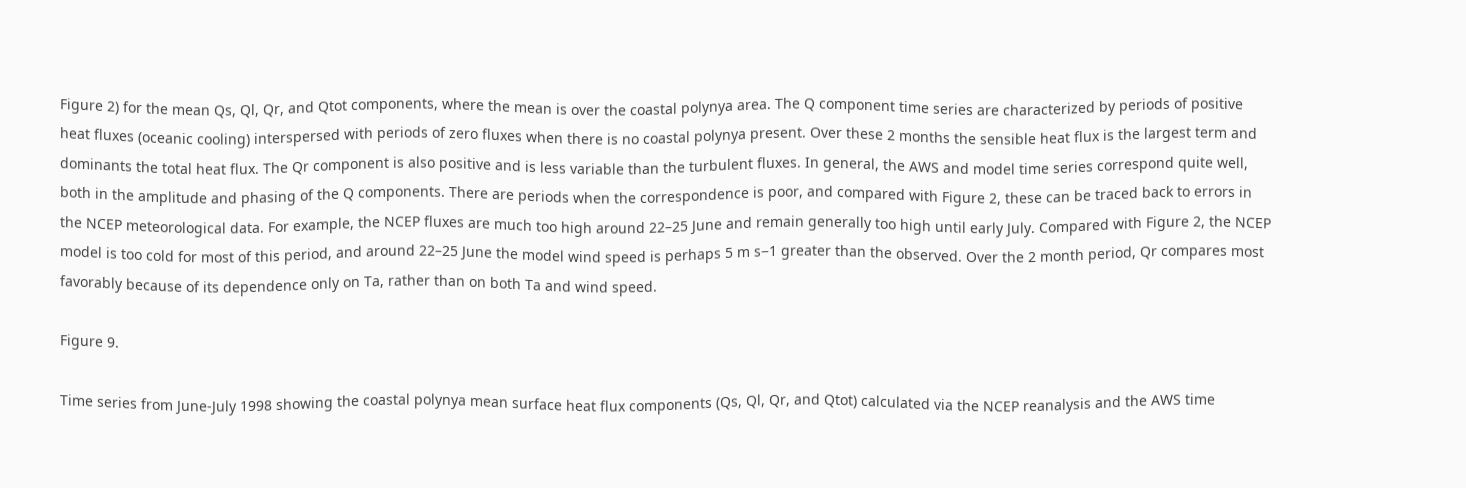Figure 2) for the mean Qs, Ql, Qr, and Qtot components, where the mean is over the coastal polynya area. The Q component time series are characterized by periods of positive heat fluxes (oceanic cooling) interspersed with periods of zero fluxes when there is no coastal polynya present. Over these 2 months the sensible heat flux is the largest term and dominants the total heat flux. The Qr component is also positive and is less variable than the turbulent fluxes. In general, the AWS and model time series correspond quite well, both in the amplitude and phasing of the Q components. There are periods when the correspondence is poor, and compared with Figure 2, these can be traced back to errors in the NCEP meteorological data. For example, the NCEP fluxes are much too high around 22–25 June and remain generally too high until early July. Compared with Figure 2, the NCEP model is too cold for most of this period, and around 22–25 June the model wind speed is perhaps 5 m s−1 greater than the observed. Over the 2 month period, Qr compares most favorably because of its dependence only on Ta, rather than on both Ta and wind speed.

Figure 9.

Time series from June-July 1998 showing the coastal polynya mean surface heat flux components (Qs, Ql, Qr, and Qtot) calculated via the NCEP reanalysis and the AWS time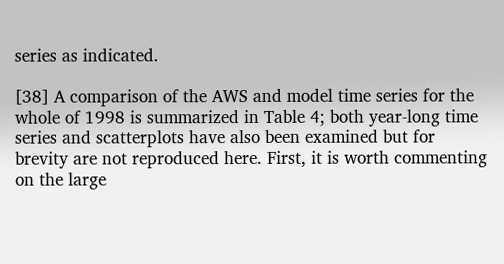series as indicated.

[38] A comparison of the AWS and model time series for the whole of 1998 is summarized in Table 4; both year-long time series and scatterplots have also been examined but for brevity are not reproduced here. First, it is worth commenting on the large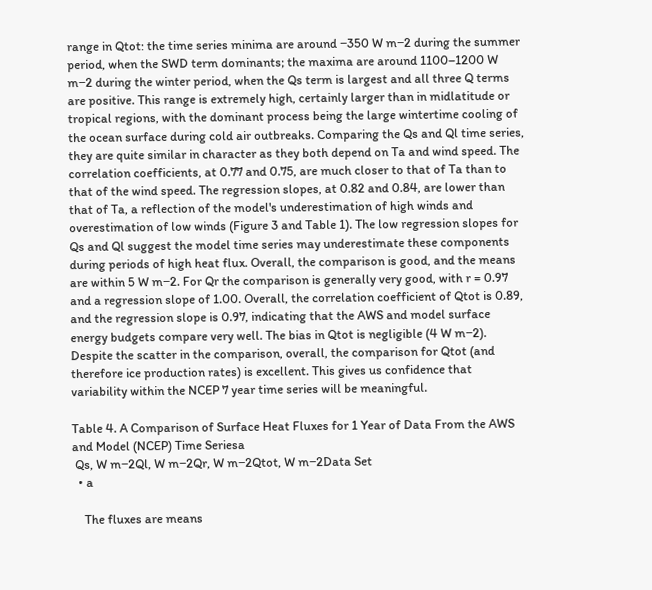range in Qtot: the time series minima are around −350 W m−2 during the summer period, when the SWD term dominants; the maxima are around 1100–1200 W m−2 during the winter period, when the Qs term is largest and all three Q terms are positive. This range is extremely high, certainly larger than in midlatitude or tropical regions, with the dominant process being the large wintertime cooling of the ocean surface during cold air outbreaks. Comparing the Qs and Ql time series, they are quite similar in character as they both depend on Ta and wind speed. The correlation coefficients, at 0.77 and 0.75, are much closer to that of Ta than to that of the wind speed. The regression slopes, at 0.82 and 0.84, are lower than that of Ta, a reflection of the model's underestimation of high winds and overestimation of low winds (Figure 3 and Table 1). The low regression slopes for Qs and Ql suggest the model time series may underestimate these components during periods of high heat flux. Overall, the comparison is good, and the means are within 5 W m−2. For Qr the comparison is generally very good, with r = 0.97 and a regression slope of 1.00. Overall, the correlation coefficient of Qtot is 0.89, and the regression slope is 0.97, indicating that the AWS and model surface energy budgets compare very well. The bias in Qtot is negligible (4 W m−2). Despite the scatter in the comparison, overall, the comparison for Qtot (and therefore ice production rates) is excellent. This gives us confidence that variability within the NCEP 7 year time series will be meaningful.

Table 4. A Comparison of Surface Heat Fluxes for 1 Year of Data From the AWS and Model (NCEP) Time Seriesa
 Qs, W m−2Ql, W m−2Qr, W m−2Qtot, W m−2Data Set
  • a

    The fluxes are means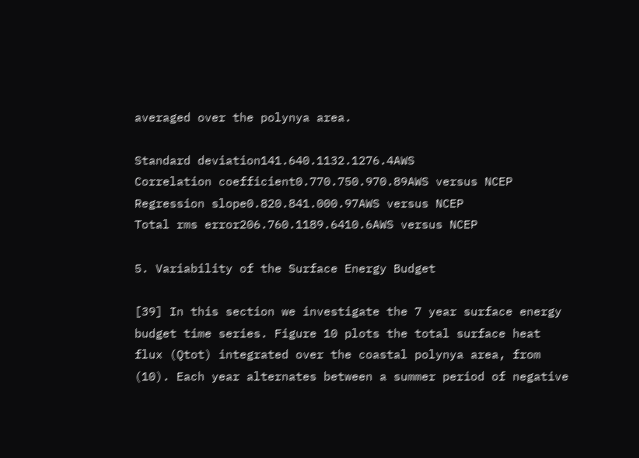averaged over the polynya area.

Standard deviation141.640.1132.1276.4AWS
Correlation coefficient0.770.750.970.89AWS versus NCEP
Regression slope0.820.841.000.97AWS versus NCEP
Total rms error206.760.1189.6410.6AWS versus NCEP

5. Variability of the Surface Energy Budget

[39] In this section we investigate the 7 year surface energy budget time series. Figure 10 plots the total surface heat flux (Qtot) integrated over the coastal polynya area, from (10). Each year alternates between a summer period of negative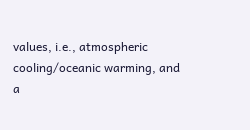values, i.e., atmospheric cooling/oceanic warming, and a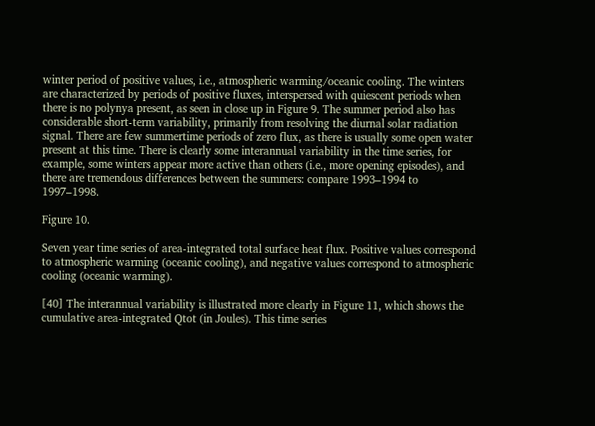winter period of positive values, i.e., atmospheric warming/oceanic cooling. The winters are characterized by periods of positive fluxes, interspersed with quiescent periods when there is no polynya present, as seen in close up in Figure 9. The summer period also has considerable short-term variability, primarily from resolving the diurnal solar radiation signal. There are few summertime periods of zero flux, as there is usually some open water present at this time. There is clearly some interannual variability in the time series, for example, some winters appear more active than others (i.e., more opening episodes), and there are tremendous differences between the summers: compare 1993–1994 to 1997–1998.

Figure 10.

Seven year time series of area-integrated total surface heat flux. Positive values correspond to atmospheric warming (oceanic cooling), and negative values correspond to atmospheric cooling (oceanic warming).

[40] The interannual variability is illustrated more clearly in Figure 11, which shows the cumulative area-integrated Qtot (in Joules). This time series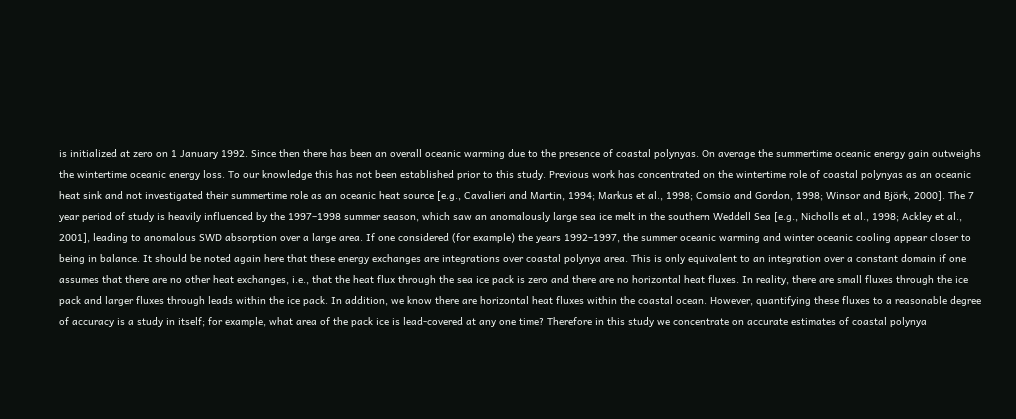is initialized at zero on 1 January 1992. Since then there has been an overall oceanic warming due to the presence of coastal polynyas. On average the summertime oceanic energy gain outweighs the wintertime oceanic energy loss. To our knowledge this has not been established prior to this study. Previous work has concentrated on the wintertime role of coastal polynyas as an oceanic heat sink and not investigated their summertime role as an oceanic heat source [e.g., Cavalieri and Martin, 1994; Markus et al., 1998; Comsio and Gordon, 1998; Winsor and Björk, 2000]. The 7 year period of study is heavily influenced by the 1997–1998 summer season, which saw an anomalously large sea ice melt in the southern Weddell Sea [e.g., Nicholls et al., 1998; Ackley et al., 2001], leading to anomalous SWD absorption over a large area. If one considered (for example) the years 1992–1997, the summer oceanic warming and winter oceanic cooling appear closer to being in balance. It should be noted again here that these energy exchanges are integrations over coastal polynya area. This is only equivalent to an integration over a constant domain if one assumes that there are no other heat exchanges, i.e., that the heat flux through the sea ice pack is zero and there are no horizontal heat fluxes. In reality, there are small fluxes through the ice pack and larger fluxes through leads within the ice pack. In addition, we know there are horizontal heat fluxes within the coastal ocean. However, quantifying these fluxes to a reasonable degree of accuracy is a study in itself; for example, what area of the pack ice is lead-covered at any one time? Therefore in this study we concentrate on accurate estimates of coastal polynya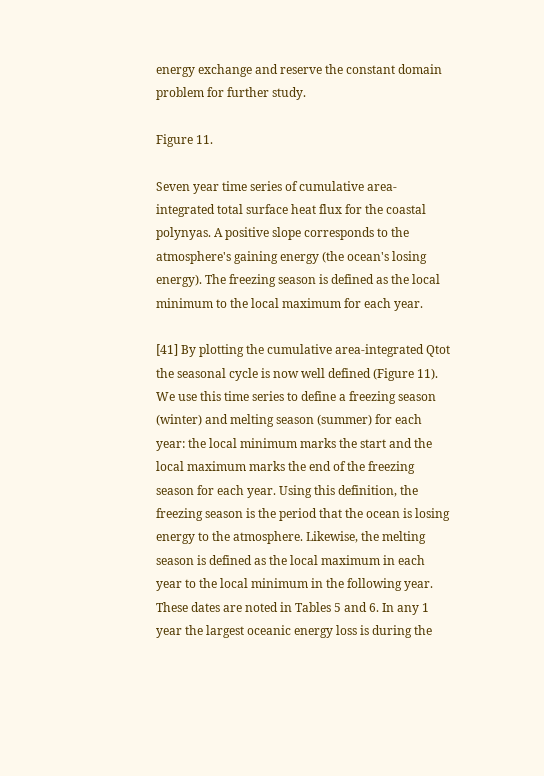energy exchange and reserve the constant domain problem for further study.

Figure 11.

Seven year time series of cumulative area-integrated total surface heat flux for the coastal polynyas. A positive slope corresponds to the atmosphere's gaining energy (the ocean's losing energy). The freezing season is defined as the local minimum to the local maximum for each year.

[41] By plotting the cumulative area-integrated Qtot the seasonal cycle is now well defined (Figure 11). We use this time series to define a freezing season (winter) and melting season (summer) for each year: the local minimum marks the start and the local maximum marks the end of the freezing season for each year. Using this definition, the freezing season is the period that the ocean is losing energy to the atmosphere. Likewise, the melting season is defined as the local maximum in each year to the local minimum in the following year. These dates are noted in Tables 5 and 6. In any 1 year the largest oceanic energy loss is during the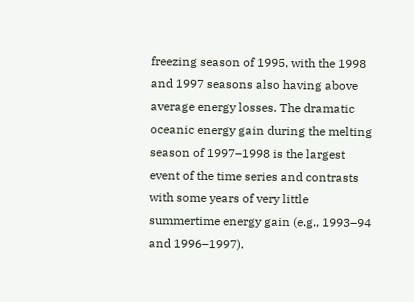freezing season of 1995, with the 1998 and 1997 seasons also having above average energy losses. The dramatic oceanic energy gain during the melting season of 1997–1998 is the largest event of the time series and contrasts with some years of very little summertime energy gain (e.g., 1993–94 and 1996–1997).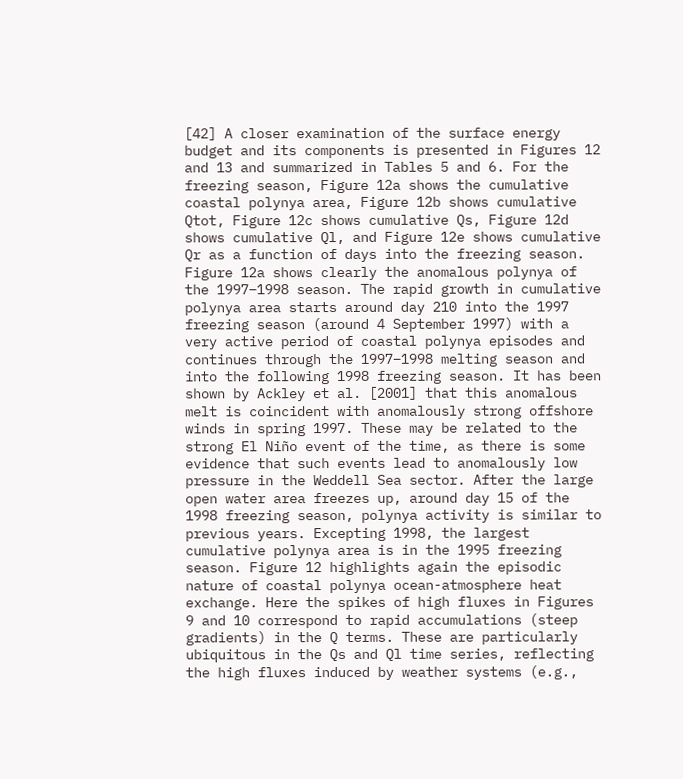[42] A closer examination of the surface energy budget and its components is presented in Figures 12 and 13 and summarized in Tables 5 and 6. For the freezing season, Figure 12a shows the cumulative coastal polynya area, Figure 12b shows cumulative Qtot, Figure 12c shows cumulative Qs, Figure 12d shows cumulative Ql, and Figure 12e shows cumulative Qr as a function of days into the freezing season. Figure 12a shows clearly the anomalous polynya of the 1997–1998 season. The rapid growth in cumulative polynya area starts around day 210 into the 1997 freezing season (around 4 September 1997) with a very active period of coastal polynya episodes and continues through the 1997–1998 melting season and into the following 1998 freezing season. It has been shown by Ackley et al. [2001] that this anomalous melt is coincident with anomalously strong offshore winds in spring 1997. These may be related to the strong El Niño event of the time, as there is some evidence that such events lead to anomalously low pressure in the Weddell Sea sector. After the large open water area freezes up, around day 15 of the 1998 freezing season, polynya activity is similar to previous years. Excepting 1998, the largest cumulative polynya area is in the 1995 freezing season. Figure 12 highlights again the episodic nature of coastal polynya ocean-atmosphere heat exchange. Here the spikes of high fluxes in Figures 9 and 10 correspond to rapid accumulations (steep gradients) in the Q terms. These are particularly ubiquitous in the Qs and Ql time series, reflecting the high fluxes induced by weather systems (e.g.,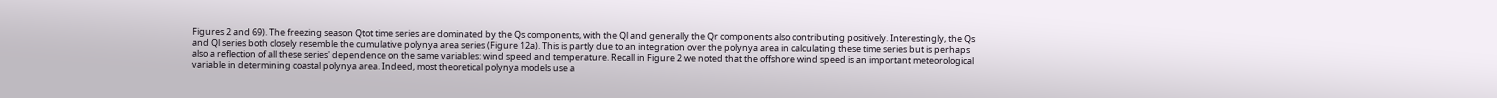Figures 2 and 69). The freezing season Qtot time series are dominated by the Qs components, with the Ql and generally the Qr components also contributing positively. Interestingly, the Qs and Ql series both closely resemble the cumulative polynya area series (Figure 12a). This is partly due to an integration over the polynya area in calculating these time series but is perhaps also a reflection of all these series' dependence on the same variables: wind speed and temperature. Recall in Figure 2 we noted that the offshore wind speed is an important meteorological variable in determining coastal polynya area. Indeed, most theoretical polynya models use a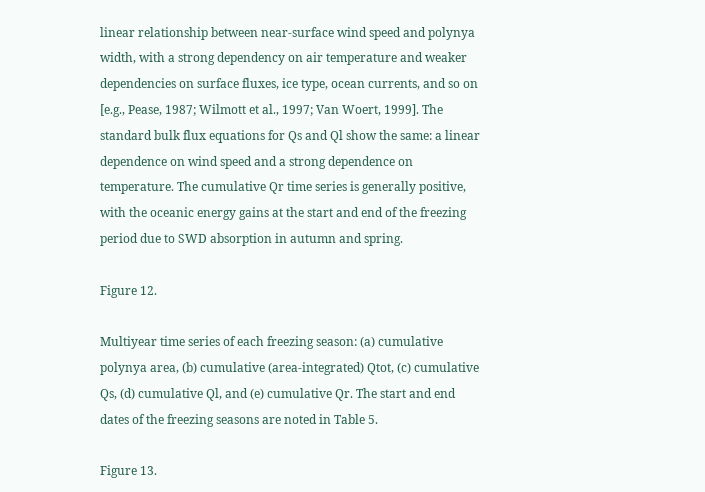linear relationship between near-surface wind speed and polynya width, with a strong dependency on air temperature and weaker dependencies on surface fluxes, ice type, ocean currents, and so on [e.g., Pease, 1987; Wilmott et al., 1997; Van Woert, 1999]. The standard bulk flux equations for Qs and Ql show the same: a linear dependence on wind speed and a strong dependence on temperature. The cumulative Qr time series is generally positive, with the oceanic energy gains at the start and end of the freezing period due to SWD absorption in autumn and spring.

Figure 12.

Multiyear time series of each freezing season: (a) cumulative polynya area, (b) cumulative (area-integrated) Qtot, (c) cumulative Qs, (d) cumulative Ql, and (e) cumulative Qr. The start and end dates of the freezing seasons are noted in Table 5.

Figure 13.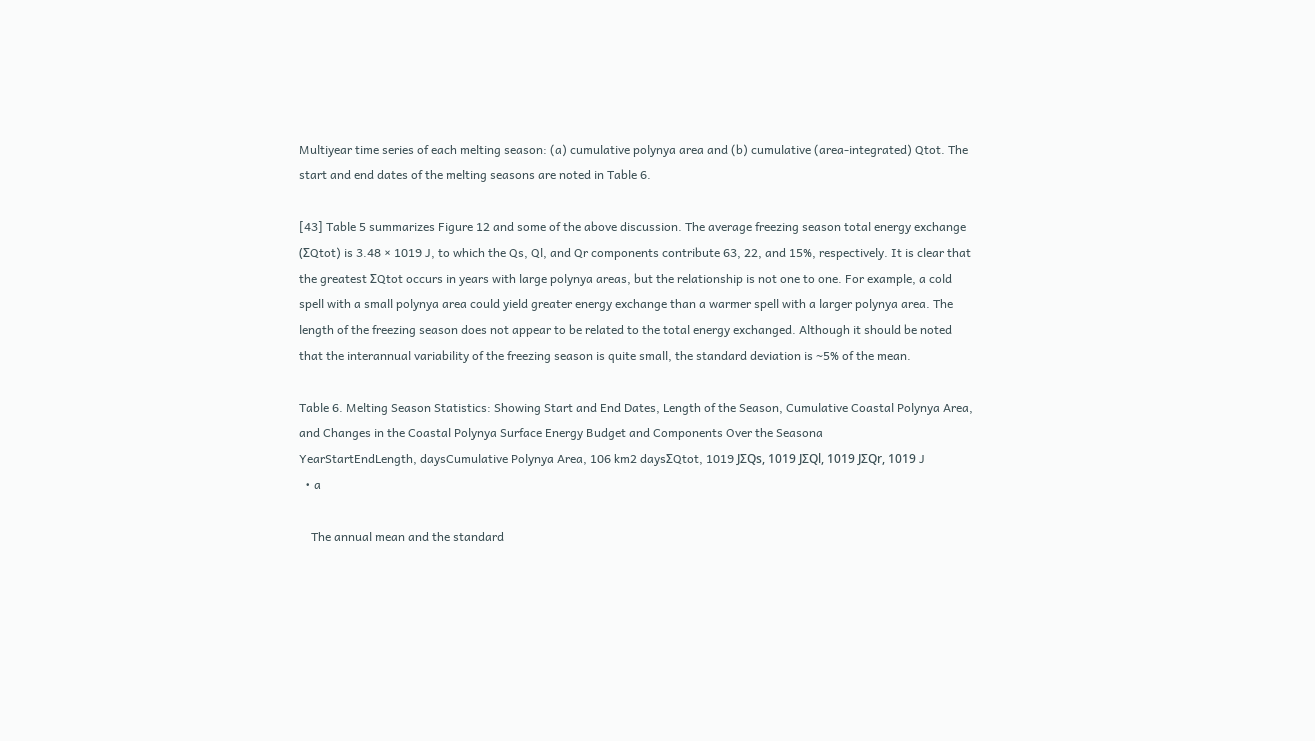Multiyear time series of each melting season: (a) cumulative polynya area and (b) cumulative (area-integrated) Qtot. The start and end dates of the melting seasons are noted in Table 6.

[43] Table 5 summarizes Figure 12 and some of the above discussion. The average freezing season total energy exchange (ΣQtot) is 3.48 × 1019 J, to which the Qs, Ql, and Qr components contribute 63, 22, and 15%, respectively. It is clear that the greatest ΣQtot occurs in years with large polynya areas, but the relationship is not one to one. For example, a cold spell with a small polynya area could yield greater energy exchange than a warmer spell with a larger polynya area. The length of the freezing season does not appear to be related to the total energy exchanged. Although it should be noted that the interannual variability of the freezing season is quite small, the standard deviation is ∼5% of the mean.

Table 6. Melting Season Statistics: Showing Start and End Dates, Length of the Season, Cumulative Coastal Polynya Area, and Changes in the Coastal Polynya Surface Energy Budget and Components Over the Seasona
YearStartEndLength, daysCumulative Polynya Area, 106 km2 daysΣQtot, 1019 JΣQs, 1019 JΣQl, 1019 JΣQr, 1019 J
  • a

    The annual mean and the standard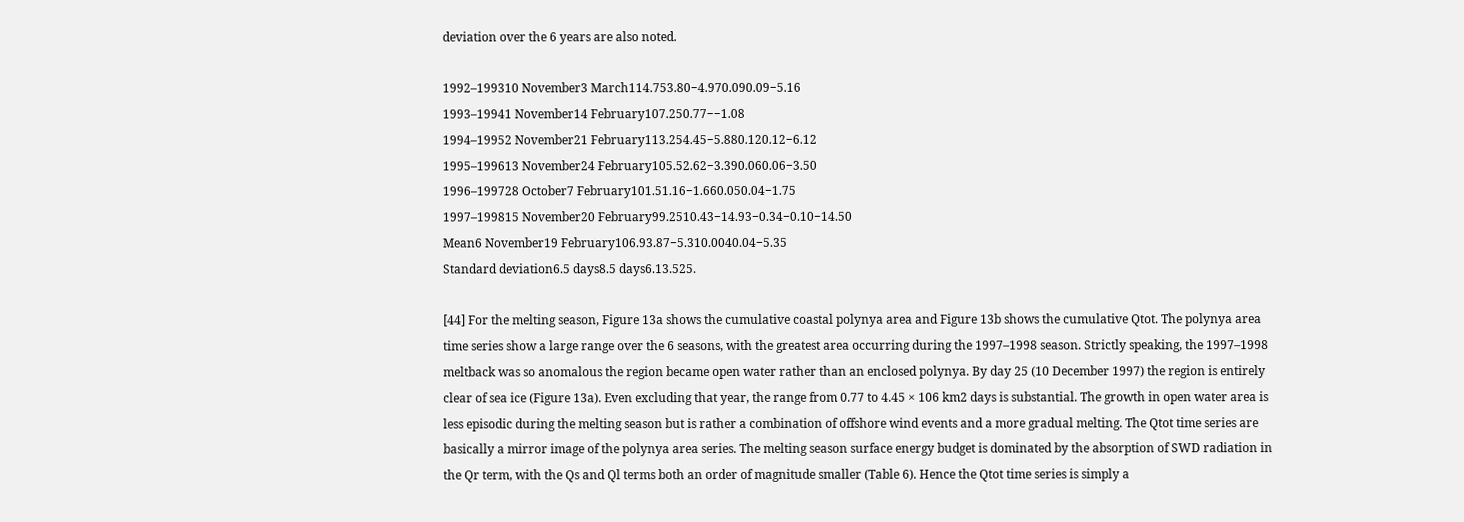deviation over the 6 years are also noted.

1992–199310 November3 March114.753.80−4.970.090.09−5.16
1993–19941 November14 February107.250.77−−1.08
1994–19952 November21 February113.254.45−5.880.120.12−6.12
1995–199613 November24 February105.52.62−3.390.060.06−3.50
1996–199728 October7 February101.51.16−1.660.050.04−1.75
1997–199815 November20 February99.2510.43−14.93−0.34−0.10−14.50
Mean6 November19 February106.93.87−5.310.0040.04−5.35
Standard deviation6.5 days8.5 days6.13.525.

[44] For the melting season, Figure 13a shows the cumulative coastal polynya area and Figure 13b shows the cumulative Qtot. The polynya area time series show a large range over the 6 seasons, with the greatest area occurring during the 1997–1998 season. Strictly speaking, the 1997–1998 meltback was so anomalous the region became open water rather than an enclosed polynya. By day 25 (10 December 1997) the region is entirely clear of sea ice (Figure 13a). Even excluding that year, the range from 0.77 to 4.45 × 106 km2 days is substantial. The growth in open water area is less episodic during the melting season but is rather a combination of offshore wind events and a more gradual melting. The Qtot time series are basically a mirror image of the polynya area series. The melting season surface energy budget is dominated by the absorption of SWD radiation in the Qr term, with the Qs and Ql terms both an order of magnitude smaller (Table 6). Hence the Qtot time series is simply a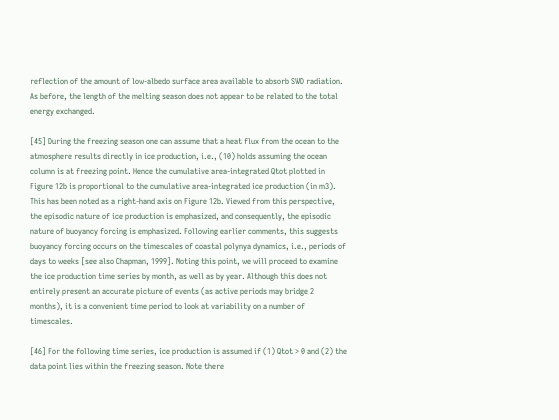reflection of the amount of low-albedo surface area available to absorb SWD radiation. As before, the length of the melting season does not appear to be related to the total energy exchanged.

[45] During the freezing season one can assume that a heat flux from the ocean to the atmosphere results directly in ice production, i.e., (10) holds assuming the ocean column is at freezing point. Hence the cumulative area-integrated Qtot plotted in Figure 12b is proportional to the cumulative area-integrated ice production (in m3). This has been noted as a right-hand axis on Figure 12b. Viewed from this perspective, the episodic nature of ice production is emphasized, and consequently, the episodic nature of buoyancy forcing is emphasized. Following earlier comments, this suggests buoyancy forcing occurs on the timescales of coastal polynya dynamics, i.e., periods of days to weeks [see also Chapman, 1999]. Noting this point, we will proceed to examine the ice production time series by month, as well as by year. Although this does not entirely present an accurate picture of events (as active periods may bridge 2 months), it is a convenient time period to look at variability on a number of timescales.

[46] For the following time series, ice production is assumed if (1) Qtot > 0 and (2) the data point lies within the freezing season. Note there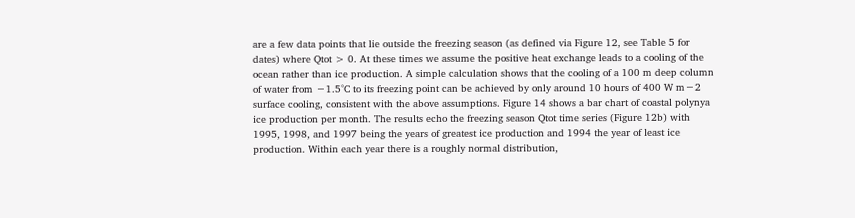are a few data points that lie outside the freezing season (as defined via Figure 12, see Table 5 for dates) where Qtot > 0. At these times we assume the positive heat exchange leads to a cooling of the ocean rather than ice production. A simple calculation shows that the cooling of a 100 m deep column of water from −1.5°C to its freezing point can be achieved by only around 10 hours of 400 W m−2 surface cooling, consistent with the above assumptions. Figure 14 shows a bar chart of coastal polynya ice production per month. The results echo the freezing season Qtot time series (Figure 12b) with 1995, 1998, and 1997 being the years of greatest ice production and 1994 the year of least ice production. Within each year there is a roughly normal distribution,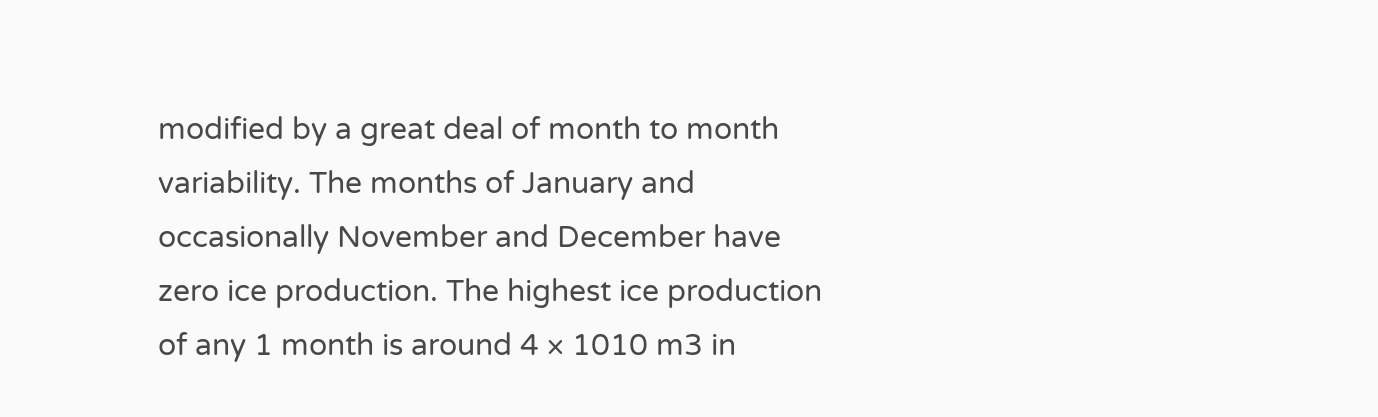modified by a great deal of month to month variability. The months of January and occasionally November and December have zero ice production. The highest ice production of any 1 month is around 4 × 1010 m3 in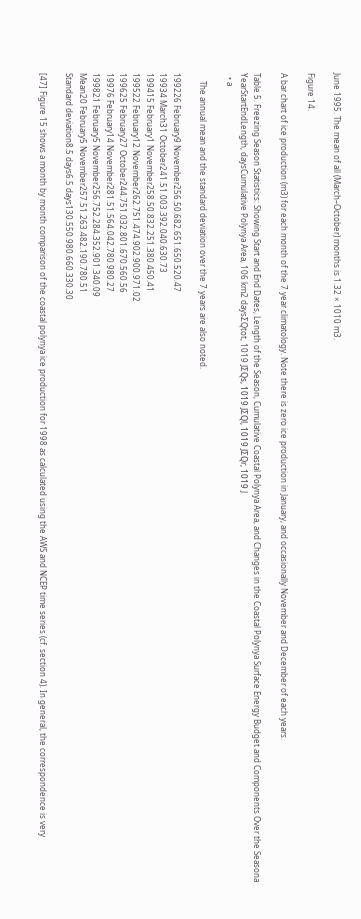June 1995. The mean of all (March–October) months is 1.32 × 1010 m3.

Figure 14.

A bar chart of ice production (m3) for each month of the 7 year climatology. Note there is zero ice production in January, and occasionally November and December of each years.

Table 5. Freezing Season Statistics: Showing Start and End Dates, Length of the Season, Cumulative Coastal Polynya Area, and Changes in the Coastal Polynya Surface Energy Budget and Components Over the Seasona
YearStartEndLength, daysCumulative Polynya Area, 106 km2 daysΣQtot, 1019 JΣQs, 1019 JΣQl, 1019 JΣQr, 1019 J
  • a

    The annual mean and the standard deviation over the 7 years are also noted.

199226 February9 November256.50.682.651.650.520.47
19934 March31 October241.51.003.392.040.630.73
199415 February1 November258.50.832.251.380.450.41
199522 February12 November262.751.474.902.900.971.02
199625 February27 October244.751.032.801.670.560.56
19976 February14 November281.51.564.042.780.980.27
199821 February5 November256.752.284.352.901.340.09
Mean20 February5 November257.51.263.482.190.780.51
Standard deviation8.5 days6.5 days130.550.980.660.330.30

[47] Figure 15 shows a month by month comparison of the coastal polynya ice production for 1998 as calculated using the AWS and NCEP time series (cf. section 4). In general, the correspondence is very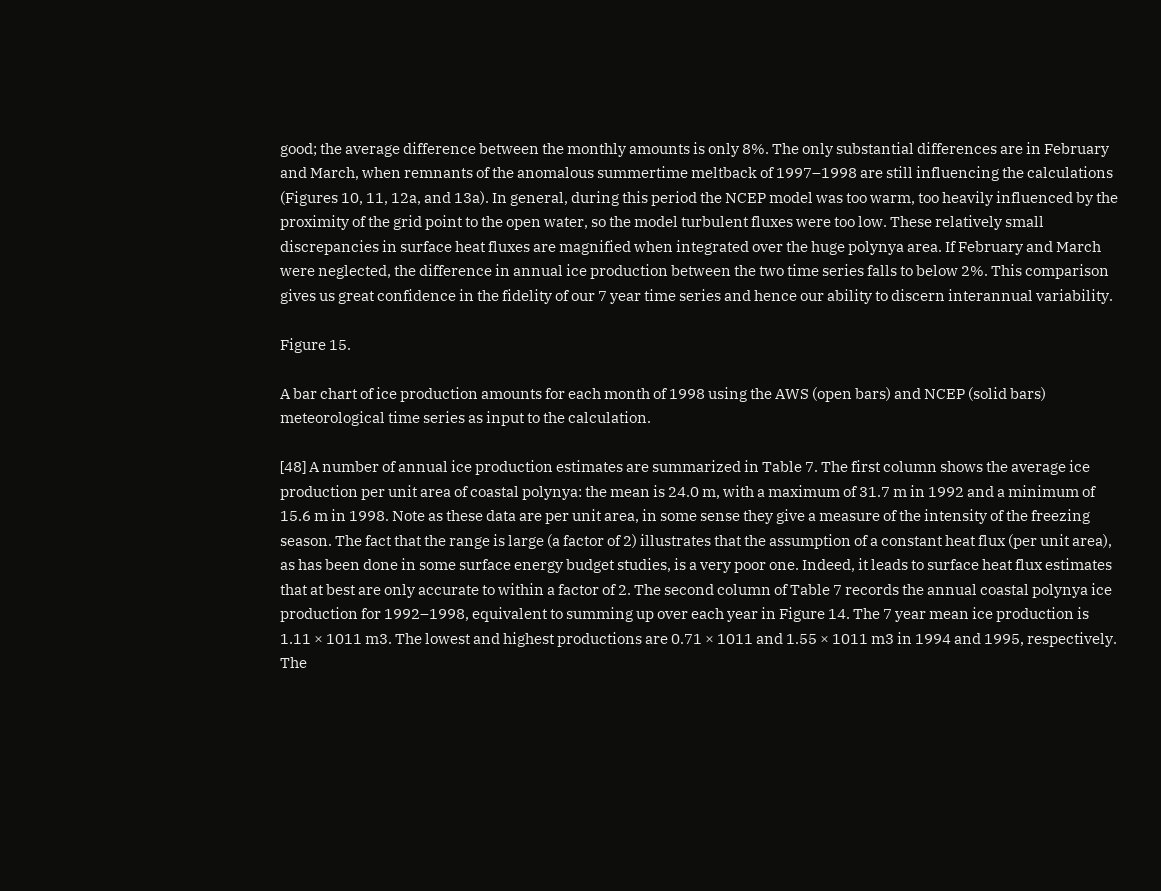good; the average difference between the monthly amounts is only 8%. The only substantial differences are in February and March, when remnants of the anomalous summertime meltback of 1997–1998 are still influencing the calculations (Figures 10, 11, 12a, and 13a). In general, during this period the NCEP model was too warm, too heavily influenced by the proximity of the grid point to the open water, so the model turbulent fluxes were too low. These relatively small discrepancies in surface heat fluxes are magnified when integrated over the huge polynya area. If February and March were neglected, the difference in annual ice production between the two time series falls to below 2%. This comparison gives us great confidence in the fidelity of our 7 year time series and hence our ability to discern interannual variability.

Figure 15.

A bar chart of ice production amounts for each month of 1998 using the AWS (open bars) and NCEP (solid bars) meteorological time series as input to the calculation.

[48] A number of annual ice production estimates are summarized in Table 7. The first column shows the average ice production per unit area of coastal polynya: the mean is 24.0 m, with a maximum of 31.7 m in 1992 and a minimum of 15.6 m in 1998. Note as these data are per unit area, in some sense they give a measure of the intensity of the freezing season. The fact that the range is large (a factor of 2) illustrates that the assumption of a constant heat flux (per unit area), as has been done in some surface energy budget studies, is a very poor one. Indeed, it leads to surface heat flux estimates that at best are only accurate to within a factor of 2. The second column of Table 7 records the annual coastal polynya ice production for 1992–1998, equivalent to summing up over each year in Figure 14. The 7 year mean ice production is 1.11 × 1011 m3. The lowest and highest productions are 0.71 × 1011 and 1.55 × 1011 m3 in 1994 and 1995, respectively. The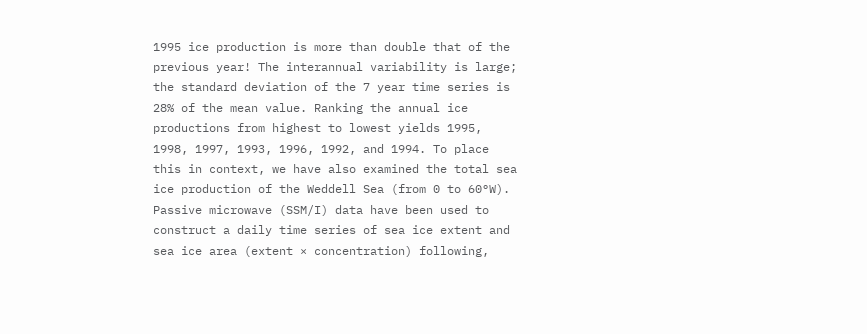1995 ice production is more than double that of the previous year! The interannual variability is large; the standard deviation of the 7 year time series is 28% of the mean value. Ranking the annual ice productions from highest to lowest yields 1995, 1998, 1997, 1993, 1996, 1992, and 1994. To place this in context, we have also examined the total sea ice production of the Weddell Sea (from 0 to 60°W). Passive microwave (SSM/I) data have been used to construct a daily time series of sea ice extent and sea ice area (extent × concentration) following,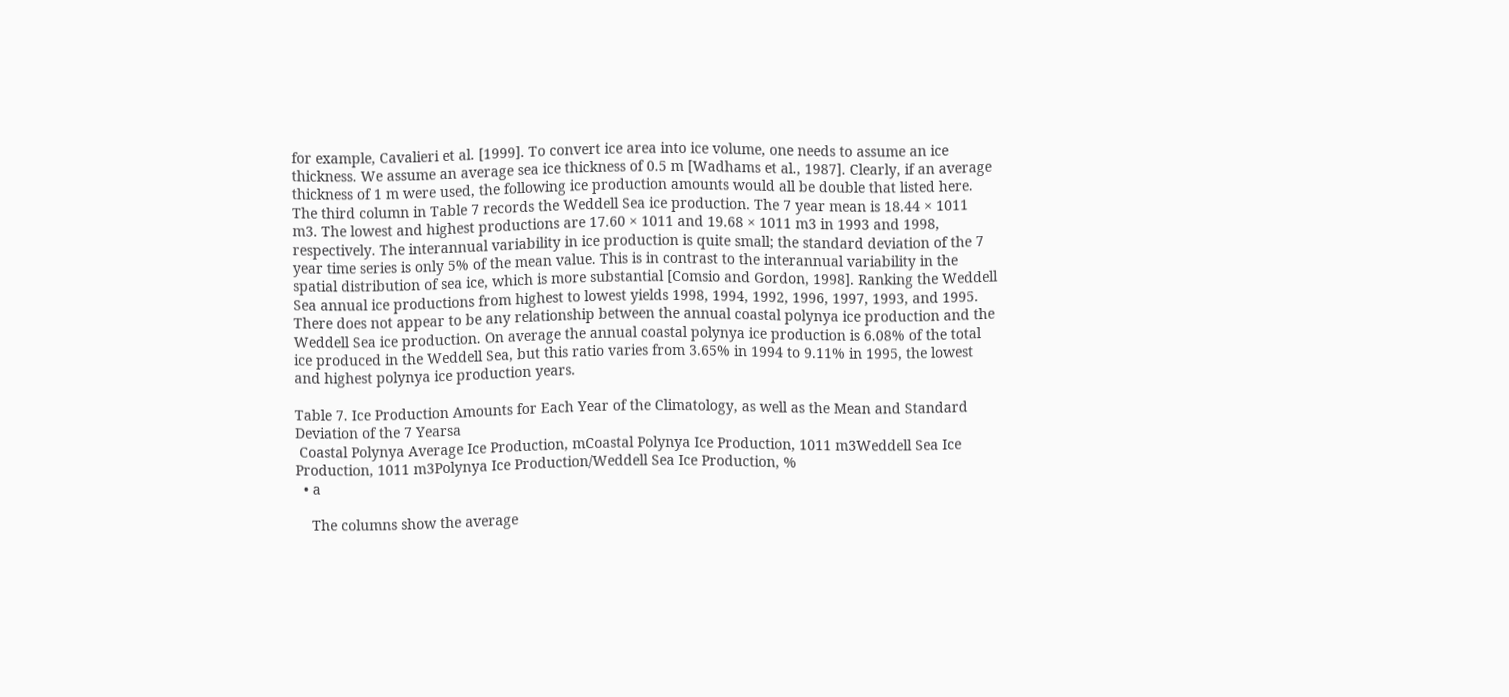for example, Cavalieri et al. [1999]. To convert ice area into ice volume, one needs to assume an ice thickness. We assume an average sea ice thickness of 0.5 m [Wadhams et al., 1987]. Clearly, if an average thickness of 1 m were used, the following ice production amounts would all be double that listed here. The third column in Table 7 records the Weddell Sea ice production. The 7 year mean is 18.44 × 1011 m3. The lowest and highest productions are 17.60 × 1011 and 19.68 × 1011 m3 in 1993 and 1998, respectively. The interannual variability in ice production is quite small; the standard deviation of the 7 year time series is only 5% of the mean value. This is in contrast to the interannual variability in the spatial distribution of sea ice, which is more substantial [Comsio and Gordon, 1998]. Ranking the Weddell Sea annual ice productions from highest to lowest yields 1998, 1994, 1992, 1996, 1997, 1993, and 1995. There does not appear to be any relationship between the annual coastal polynya ice production and the Weddell Sea ice production. On average the annual coastal polynya ice production is 6.08% of the total ice produced in the Weddell Sea, but this ratio varies from 3.65% in 1994 to 9.11% in 1995, the lowest and highest polynya ice production years.

Table 7. Ice Production Amounts for Each Year of the Climatology, as well as the Mean and Standard Deviation of the 7 Yearsa
 Coastal Polynya Average Ice Production, mCoastal Polynya Ice Production, 1011 m3Weddell Sea Ice Production, 1011 m3Polynya Ice Production/Weddell Sea Ice Production, %
  • a

    The columns show the average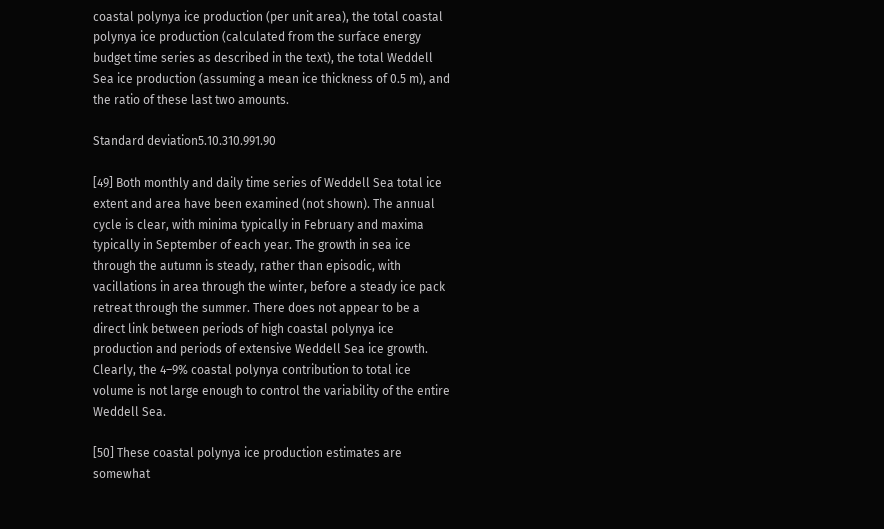coastal polynya ice production (per unit area), the total coastal polynya ice production (calculated from the surface energy budget time series as described in the text), the total Weddell Sea ice production (assuming a mean ice thickness of 0.5 m), and the ratio of these last two amounts.

Standard deviation5.10.310.991.90

[49] Both monthly and daily time series of Weddell Sea total ice extent and area have been examined (not shown). The annual cycle is clear, with minima typically in February and maxima typically in September of each year. The growth in sea ice through the autumn is steady, rather than episodic, with vacillations in area through the winter, before a steady ice pack retreat through the summer. There does not appear to be a direct link between periods of high coastal polynya ice production and periods of extensive Weddell Sea ice growth. Clearly, the 4–9% coastal polynya contribution to total ice volume is not large enough to control the variability of the entire Weddell Sea.

[50] These coastal polynya ice production estimates are somewhat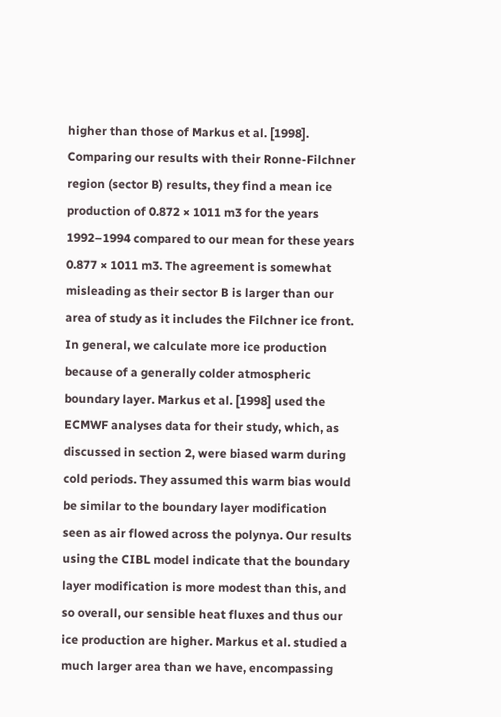higher than those of Markus et al. [1998]. Comparing our results with their Ronne-Filchner region (sector B) results, they find a mean ice production of 0.872 × 1011 m3 for the years 1992–1994 compared to our mean for these years 0.877 × 1011 m3. The agreement is somewhat misleading as their sector B is larger than our area of study as it includes the Filchner ice front. In general, we calculate more ice production because of a generally colder atmospheric boundary layer. Markus et al. [1998] used the ECMWF analyses data for their study, which, as discussed in section 2, were biased warm during cold periods. They assumed this warm bias would be similar to the boundary layer modification seen as air flowed across the polynya. Our results using the CIBL model indicate that the boundary layer modification is more modest than this, and so overall, our sensible heat fluxes and thus our ice production are higher. Markus et al. studied a much larger area than we have, encompassing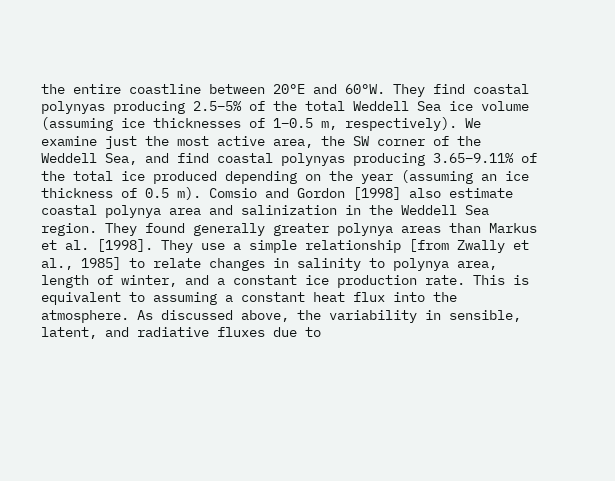the entire coastline between 20°E and 60°W. They find coastal polynyas producing 2.5–5% of the total Weddell Sea ice volume (assuming ice thicknesses of 1–0.5 m, respectively). We examine just the most active area, the SW corner of the Weddell Sea, and find coastal polynyas producing 3.65–9.11% of the total ice produced depending on the year (assuming an ice thickness of 0.5 m). Comsio and Gordon [1998] also estimate coastal polynya area and salinization in the Weddell Sea region. They found generally greater polynya areas than Markus et al. [1998]. They use a simple relationship [from Zwally et al., 1985] to relate changes in salinity to polynya area, length of winter, and a constant ice production rate. This is equivalent to assuming a constant heat flux into the atmosphere. As discussed above, the variability in sensible, latent, and radiative fluxes due to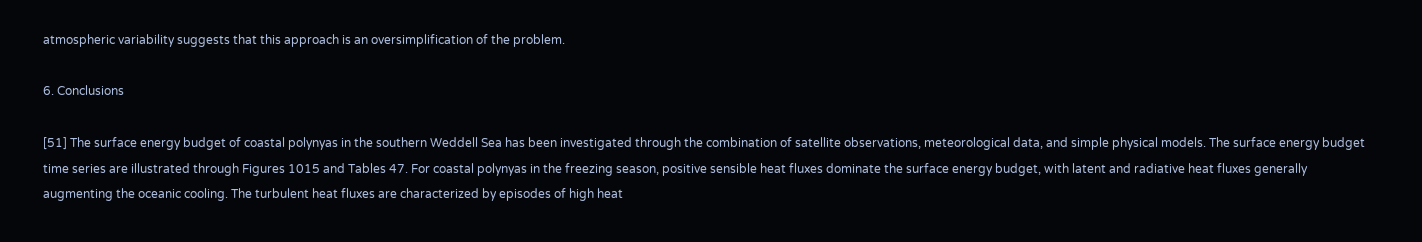atmospheric variability suggests that this approach is an oversimplification of the problem.

6. Conclusions

[51] The surface energy budget of coastal polynyas in the southern Weddell Sea has been investigated through the combination of satellite observations, meteorological data, and simple physical models. The surface energy budget time series are illustrated through Figures 1015 and Tables 47. For coastal polynyas in the freezing season, positive sensible heat fluxes dominate the surface energy budget, with latent and radiative heat fluxes generally augmenting the oceanic cooling. The turbulent heat fluxes are characterized by episodes of high heat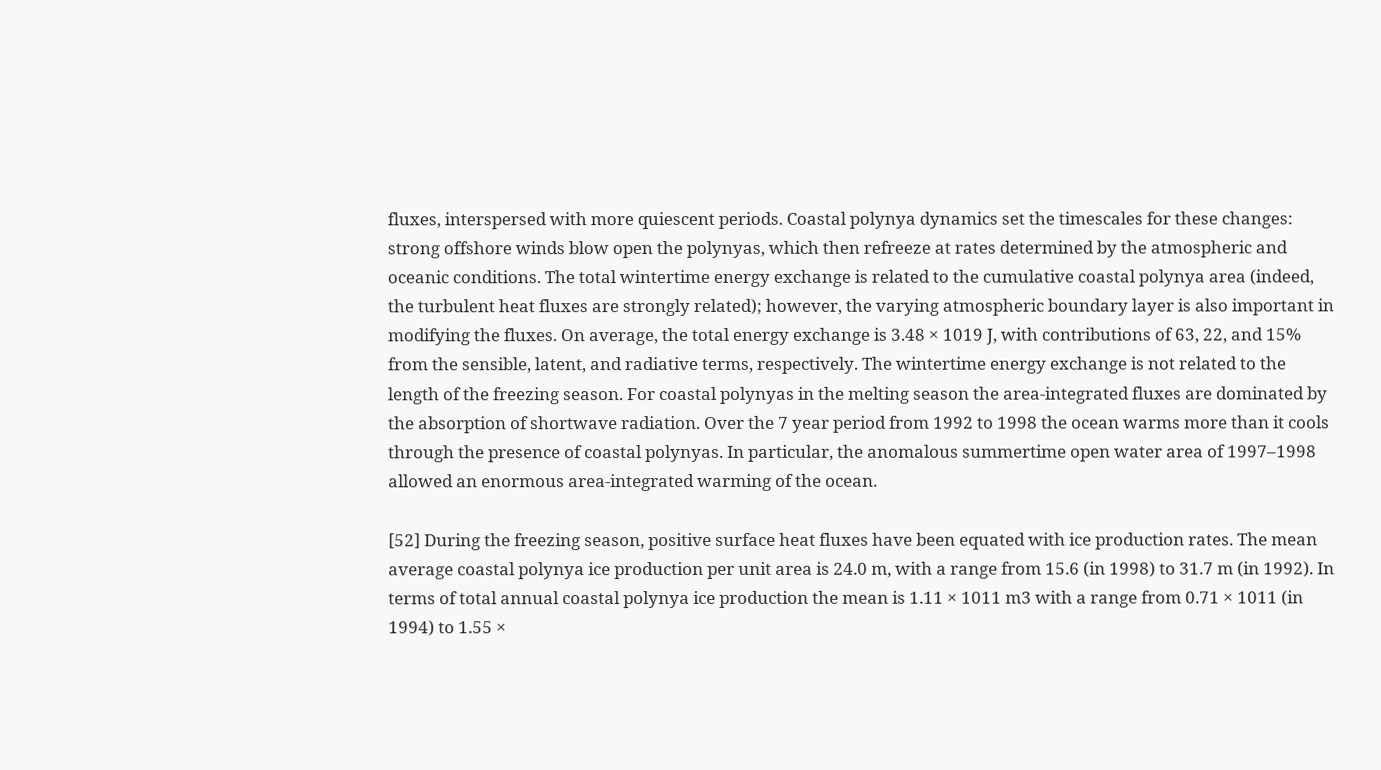fluxes, interspersed with more quiescent periods. Coastal polynya dynamics set the timescales for these changes: strong offshore winds blow open the polynyas, which then refreeze at rates determined by the atmospheric and oceanic conditions. The total wintertime energy exchange is related to the cumulative coastal polynya area (indeed, the turbulent heat fluxes are strongly related); however, the varying atmospheric boundary layer is also important in modifying the fluxes. On average, the total energy exchange is 3.48 × 1019 J, with contributions of 63, 22, and 15% from the sensible, latent, and radiative terms, respectively. The wintertime energy exchange is not related to the length of the freezing season. For coastal polynyas in the melting season the area-integrated fluxes are dominated by the absorption of shortwave radiation. Over the 7 year period from 1992 to 1998 the ocean warms more than it cools through the presence of coastal polynyas. In particular, the anomalous summertime open water area of 1997–1998 allowed an enormous area-integrated warming of the ocean.

[52] During the freezing season, positive surface heat fluxes have been equated with ice production rates. The mean average coastal polynya ice production per unit area is 24.0 m, with a range from 15.6 (in 1998) to 31.7 m (in 1992). In terms of total annual coastal polynya ice production the mean is 1.11 × 1011 m3 with a range from 0.71 × 1011 (in 1994) to 1.55 ×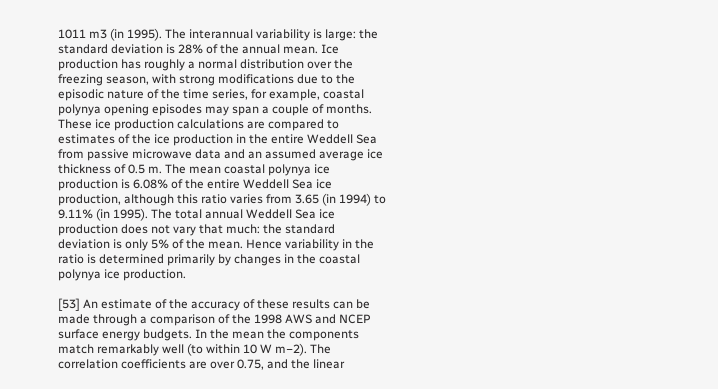1011 m3 (in 1995). The interannual variability is large: the standard deviation is 28% of the annual mean. Ice production has roughly a normal distribution over the freezing season, with strong modifications due to the episodic nature of the time series, for example, coastal polynya opening episodes may span a couple of months. These ice production calculations are compared to estimates of the ice production in the entire Weddell Sea from passive microwave data and an assumed average ice thickness of 0.5 m. The mean coastal polynya ice production is 6.08% of the entire Weddell Sea ice production, although this ratio varies from 3.65 (in 1994) to 9.11% (in 1995). The total annual Weddell Sea ice production does not vary that much: the standard deviation is only 5% of the mean. Hence variability in the ratio is determined primarily by changes in the coastal polynya ice production.

[53] An estimate of the accuracy of these results can be made through a comparison of the 1998 AWS and NCEP surface energy budgets. In the mean the components match remarkably well (to within 10 W m−2). The correlation coefficients are over 0.75, and the linear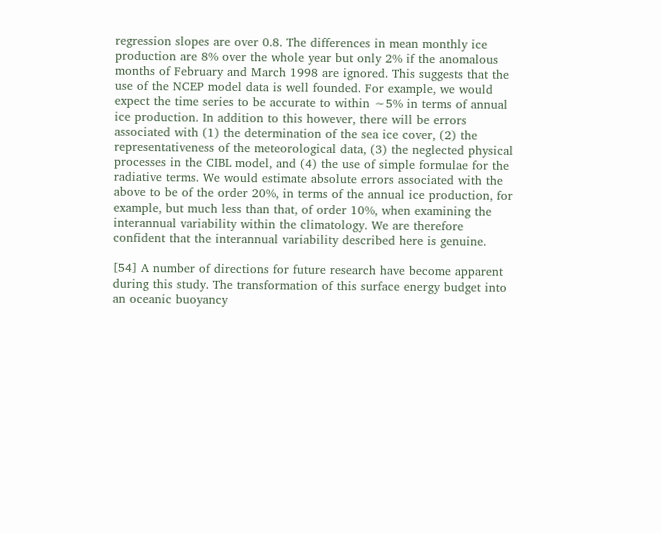regression slopes are over 0.8. The differences in mean monthly ice production are 8% over the whole year but only 2% if the anomalous months of February and March 1998 are ignored. This suggests that the use of the NCEP model data is well founded. For example, we would expect the time series to be accurate to within ∼5% in terms of annual ice production. In addition to this however, there will be errors associated with (1) the determination of the sea ice cover, (2) the representativeness of the meteorological data, (3) the neglected physical processes in the CIBL model, and (4) the use of simple formulae for the radiative terms. We would estimate absolute errors associated with the above to be of the order 20%, in terms of the annual ice production, for example, but much less than that, of order 10%, when examining the interannual variability within the climatology. We are therefore confident that the interannual variability described here is genuine.

[54] A number of directions for future research have become apparent during this study. The transformation of this surface energy budget into an oceanic buoyancy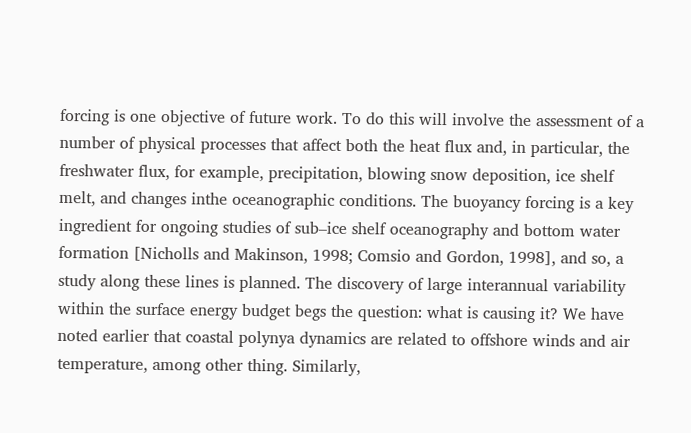forcing is one objective of future work. To do this will involve the assessment of a number of physical processes that affect both the heat flux and, in particular, the freshwater flux, for example, precipitation, blowing snow deposition, ice shelf melt, and changes inthe oceanographic conditions. The buoyancy forcing is a key ingredient for ongoing studies of sub–ice shelf oceanography and bottom water formation [Nicholls and Makinson, 1998; Comsio and Gordon, 1998], and so, a study along these lines is planned. The discovery of large interannual variability within the surface energy budget begs the question: what is causing it? We have noted earlier that coastal polynya dynamics are related to offshore winds and air temperature, among other thing. Similarly,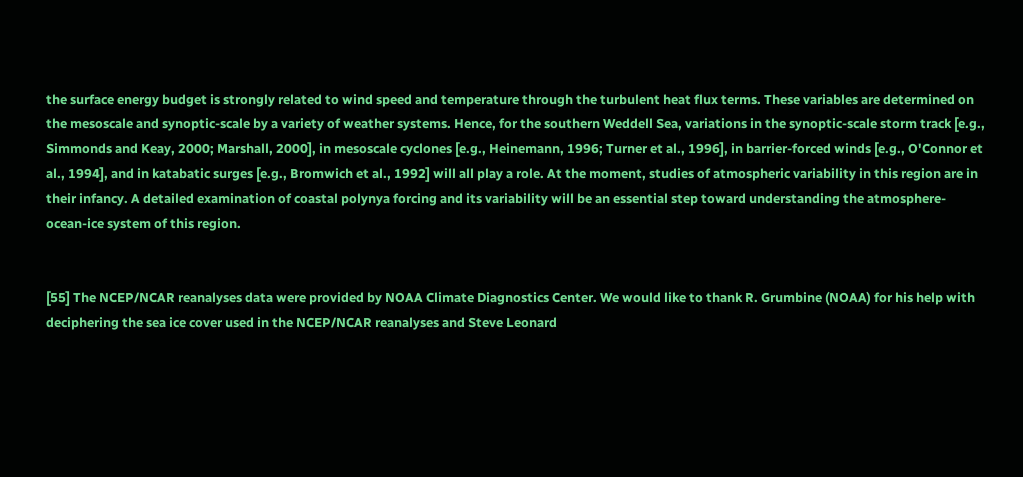the surface energy budget is strongly related to wind speed and temperature through the turbulent heat flux terms. These variables are determined on the mesoscale and synoptic-scale by a variety of weather systems. Hence, for the southern Weddell Sea, variations in the synoptic-scale storm track [e.g., Simmonds and Keay, 2000; Marshall, 2000], in mesoscale cyclones [e.g., Heinemann, 1996; Turner et al., 1996], in barrier-forced winds [e.g., O'Connor et al., 1994], and in katabatic surges [e.g., Bromwich et al., 1992] will all play a role. At the moment, studies of atmospheric variability in this region are in their infancy. A detailed examination of coastal polynya forcing and its variability will be an essential step toward understanding the atmosphere-ocean-ice system of this region.


[55] The NCEP/NCAR reanalyses data were provided by NOAA Climate Diagnostics Center. We would like to thank R. Grumbine (NOAA) for his help with deciphering the sea ice cover used in the NCEP/NCAR reanalyses and Steve Leonard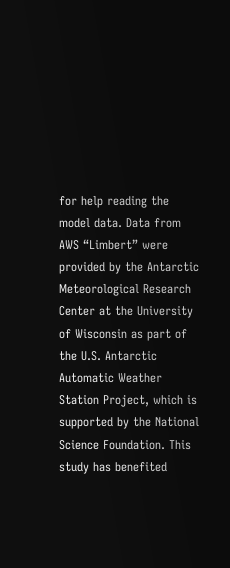for help reading the model data. Data from AWS “Limbert” were provided by the Antarctic Meteorological Research Center at the University of Wisconsin as part of the U.S. Antarctic Automatic Weather Station Project, which is supported by the National Science Foundation. This study has benefited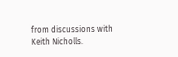from discussions with Keith Nicholls.